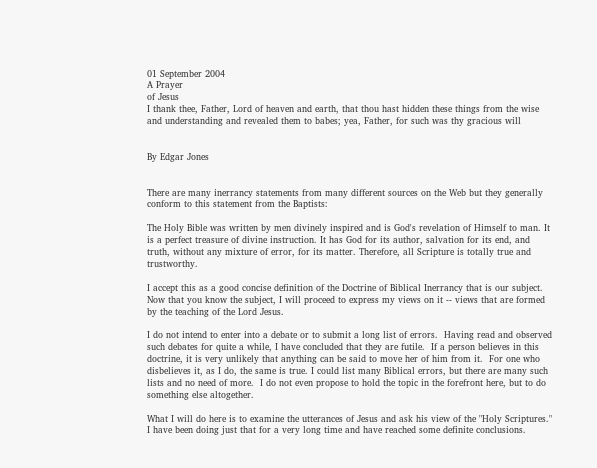01 September 2004
A Prayer
of Jesus
I thank thee, Father, Lord of heaven and earth, that thou hast hidden these things from the wise
and understanding and revealed them to babes; yea, Father, for such was thy gracious will


By Edgar Jones


There are many inerrancy statements from many different sources on the Web but they generally conform to this statement from the Baptists:

The Holy Bible was written by men divinely inspired and is God's revelation of Himself to man. It is a perfect treasure of divine instruction. It has God for its author, salvation for its end, and truth, without any mixture of error, for its matter. Therefore, all Scripture is totally true and trustworthy.

I accept this as a good concise definition of the Doctrine of Biblical Inerrancy that is our subject.  Now that you know the subject, I will proceed to express my views on it -- views that are formed by the teaching of the Lord Jesus.

I do not intend to enter into a debate or to submit a long list of errors.  Having read and observed such debates for quite a while, I have concluded that they are futile.  If a person believes in this doctrine, it is very unlikely that anything can be said to move her of him from it.  For one who disbelieves it, as I do, the same is true. I could list many Biblical errors, but there are many such lists and no need of more.  I do not even propose to hold the topic in the forefront here, but to do something else altogether.

What I will do here is to examine the utterances of Jesus and ask his view of the "Holy Scriptures."  I have been doing just that for a very long time and have reached some definite conclusions.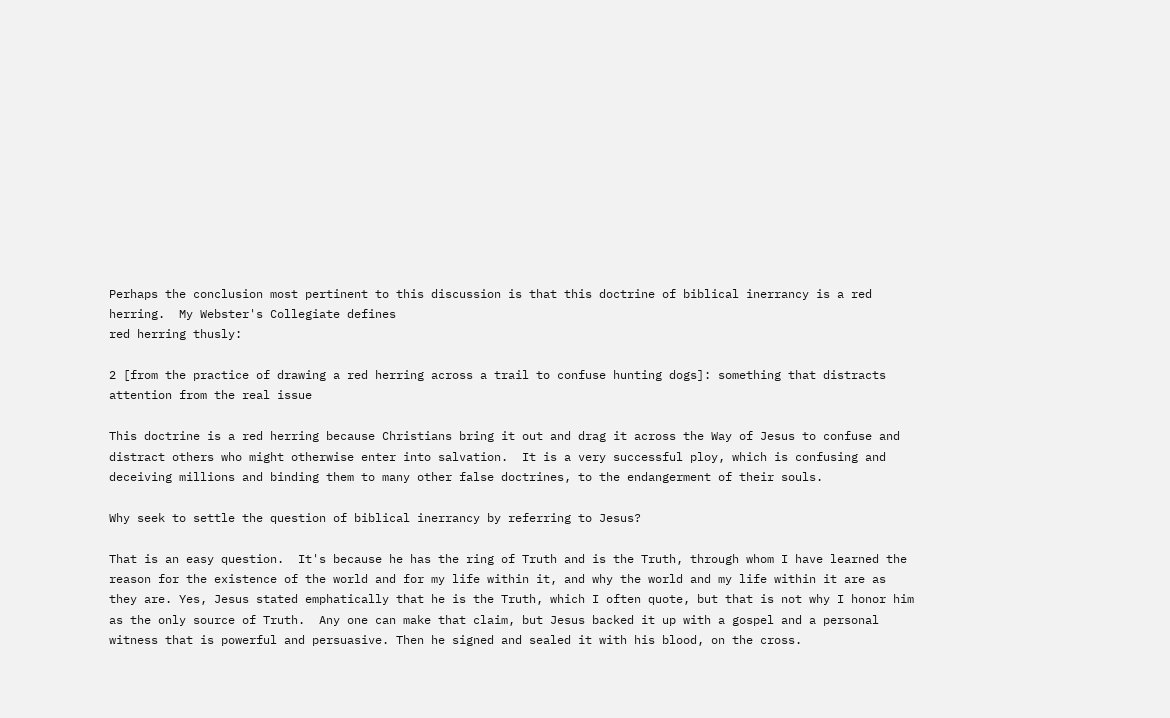Perhaps the conclusion most pertinent to this discussion is that this doctrine of biblical inerrancy is a red herring.  My Webster's Collegiate defines
red herring thusly:

2 [from the practice of drawing a red herring across a trail to confuse hunting dogs]: something that distracts attention from the real issue

This doctrine is a red herring because Christians bring it out and drag it across the Way of Jesus to confuse and distract others who might otherwise enter into salvation.  It is a very successful ploy, which is confusing and deceiving millions and binding them to many other false doctrines, to the endangerment of their souls.

Why seek to settle the question of biblical inerrancy by referring to Jesus?

That is an easy question.  It's because he has the ring of Truth and is the Truth, through whom I have learned the reason for the existence of the world and for my life within it, and why the world and my life within it are as they are. Yes, Jesus stated emphatically that he is the Truth, which I often quote, but that is not why I honor him as the only source of Truth.  Any one can make that claim, but Jesus backed it up with a gospel and a personal witness that is powerful and persuasive. Then he signed and sealed it with his blood, on the cross.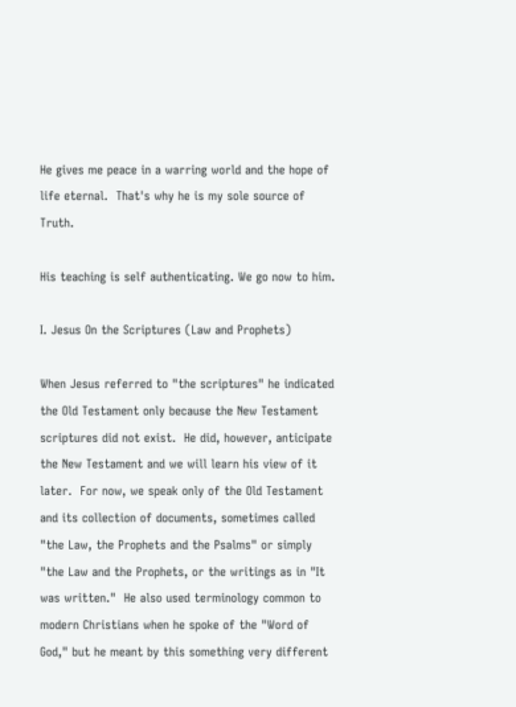He gives me peace in a warring world and the hope of life eternal.  That's why he is my sole source of Truth.

His teaching is self authenticating. We go now to him.

I. Jesus On the Scriptures (Law and Prophets)

When Jesus referred to "the scriptures" he indicated the Old Testament only because the New Testament scriptures did not exist.  He did, however, anticipate the New Testament and we will learn his view of it later.  For now, we speak only of the Old Testament and its collection of documents, sometimes called "the Law, the Prophets and the Psalms" or simply "the Law and the Prophets, or the writings as in "It was written."  He also used terminology common to modern Christians when he spoke of the "Word of God," but he meant by this something very different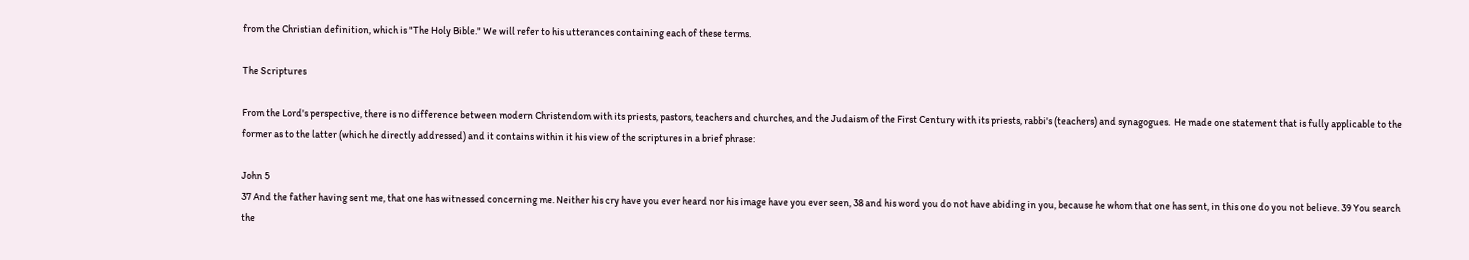from the Christian definition, which is "The Holy Bible." We will refer to his utterances containing each of these terms.

The Scriptures

From the Lord's perspective, there is no difference between modern Christendom with its priests, pastors, teachers and churches, and the Judaism of the First Century with its priests, rabbi's (teachers) and synagogues.  He made one statement that is fully applicable to the former as to the latter (which he directly addressed) and it contains within it his view of the scriptures in a brief phrase:

John 5
37 And the father having sent me, that one has witnessed concerning me. Neither his cry have you ever heard nor his image have you ever seen, 38 and his word you do not have abiding in you, because he whom that one has sent, in this one do you not believe. 39 You search the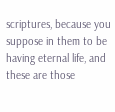scriptures, because you suppose in them to be having eternal life, and these are those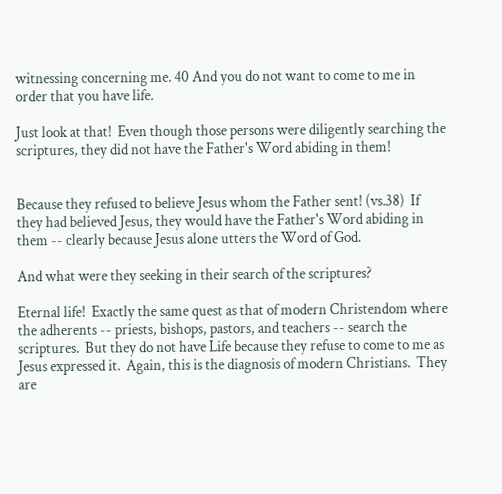witnessing concerning me. 40 And you do not want to come to me in order that you have life.

Just look at that!  Even though those persons were diligently searching the scriptures, they did not have the Father's Word abiding in them!


Because they refused to believe Jesus whom the Father sent! (vs.38)  If they had believed Jesus, they would have the Father's Word abiding in them -- clearly because Jesus alone utters the Word of God.

And what were they seeking in their search of the scriptures?

Eternal life!  Exactly the same quest as that of modern Christendom where the adherents -- priests, bishops, pastors, and teachers -- search the scriptures.  But they do not have Life because they refuse to come to me as Jesus expressed it.  Again, this is the diagnosis of modern Christians.  They are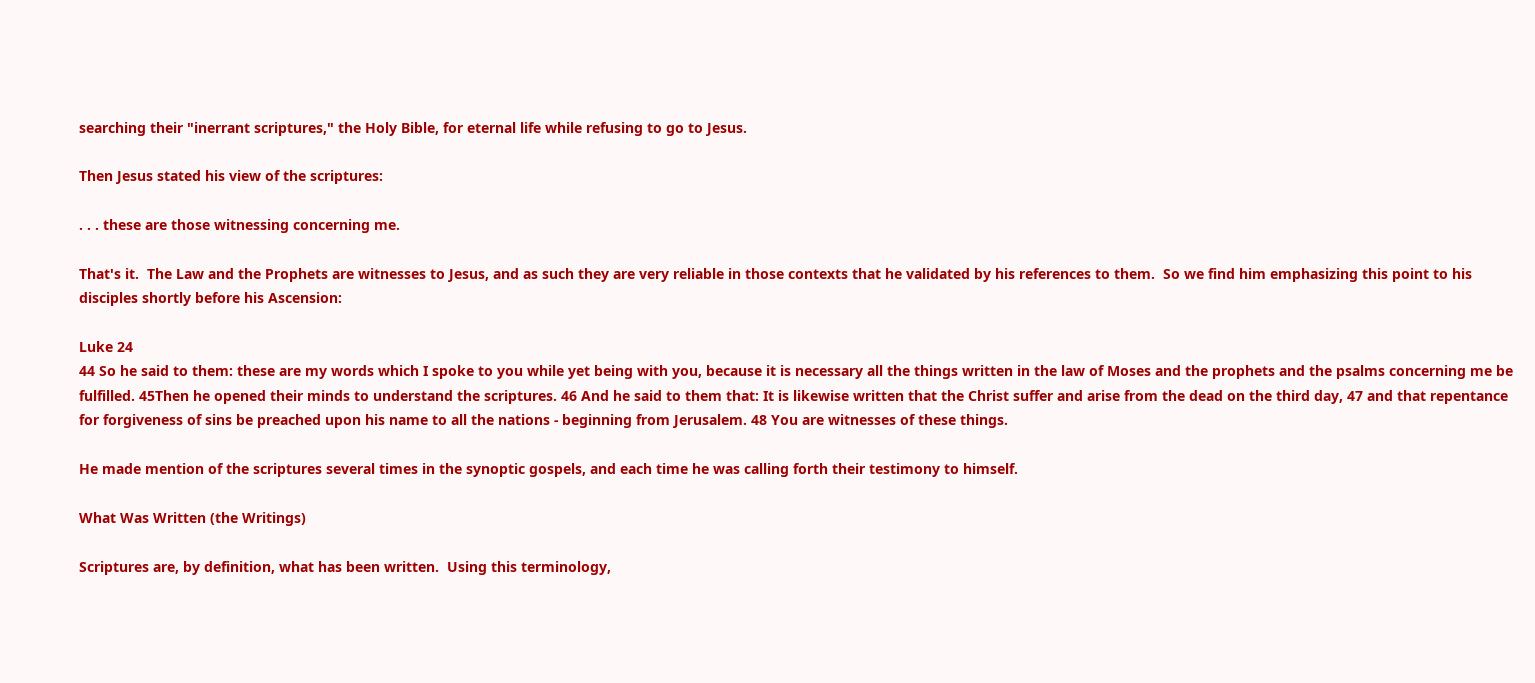searching their "inerrant scriptures," the Holy Bible, for eternal life while refusing to go to Jesus.

Then Jesus stated his view of the scriptures:

. . . these are those witnessing concerning me.

That's it.  The Law and the Prophets are witnesses to Jesus, and as such they are very reliable in those contexts that he validated by his references to them.  So we find him emphasizing this point to his disciples shortly before his Ascension:

Luke 24
44 So he said to them: these are my words which I spoke to you while yet being with you, because it is necessary all the things written in the law of Moses and the prophets and the psalms concerning me be fulfilled. 45Then he opened their minds to understand the scriptures. 46 And he said to them that: It is likewise written that the Christ suffer and arise from the dead on the third day, 47 and that repentance for forgiveness of sins be preached upon his name to all the nations - beginning from Jerusalem. 48 You are witnesses of these things.

He made mention of the scriptures several times in the synoptic gospels, and each time he was calling forth their testimony to himself.

What Was Written (the Writings)

Scriptures are, by definition, what has been written.  Using this terminology,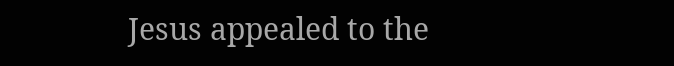Jesus appealed to the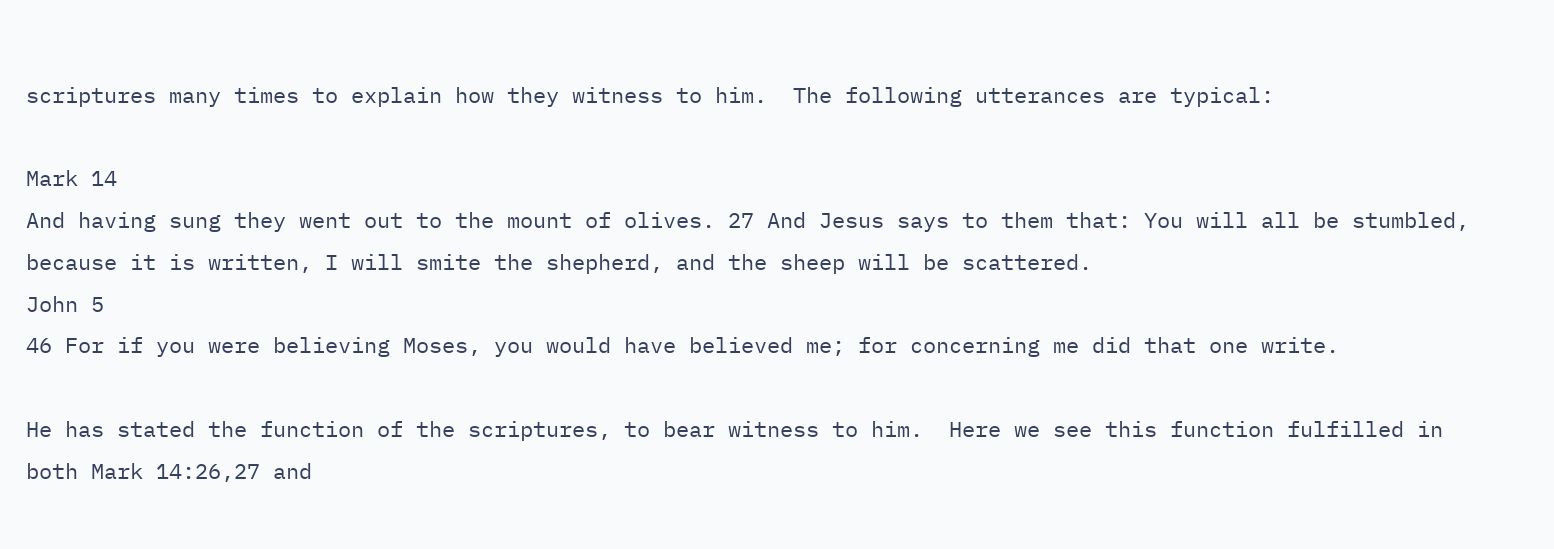scriptures many times to explain how they witness to him.  The following utterances are typical:

Mark 14
And having sung they went out to the mount of olives. 27 And Jesus says to them that: You will all be stumbled, because it is written, I will smite the shepherd, and the sheep will be scattered.
John 5
46 For if you were believing Moses, you would have believed me; for concerning me did that one write.

He has stated the function of the scriptures, to bear witness to him.  Here we see this function fulfilled in both Mark 14:26,27 and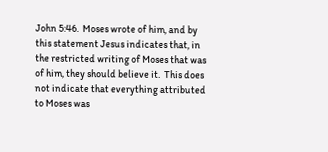John 5:46.  Moses wrote of him, and by this statement Jesus indicates that, in the restricted writing of Moses that was of him, they should believe it.  This does not indicate that everything attributed to Moses was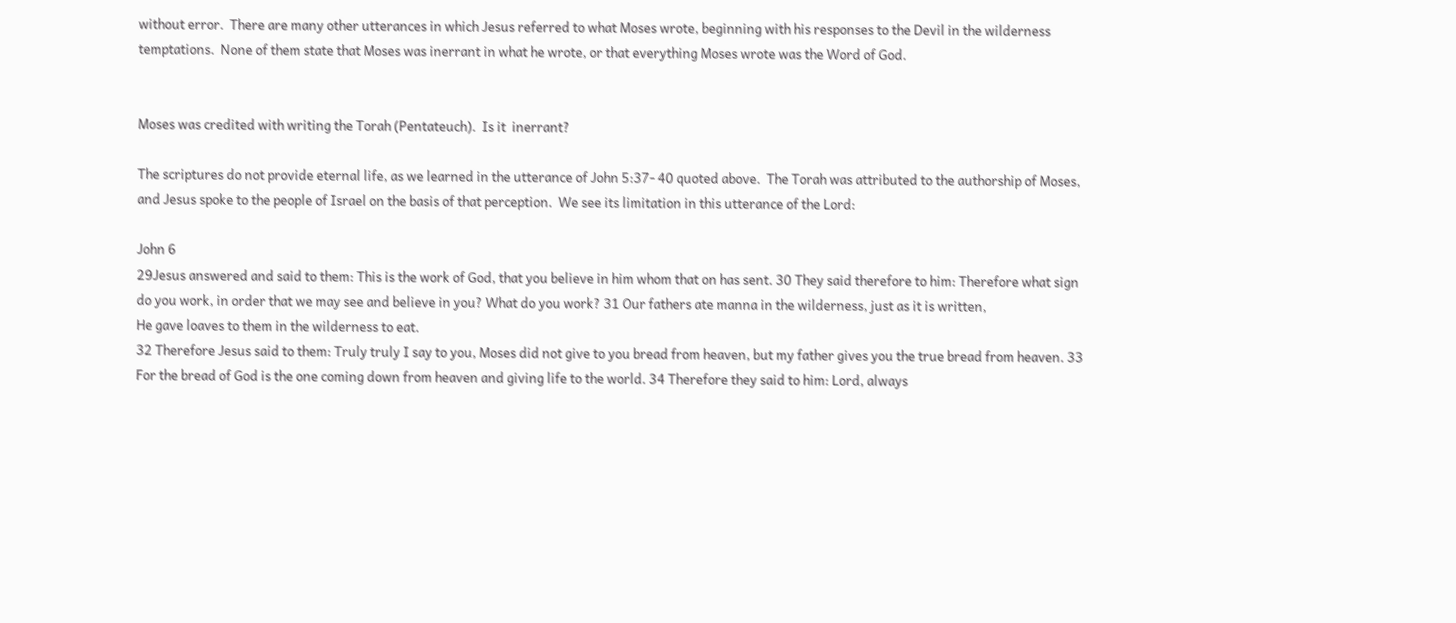without error.  There are many other utterances in which Jesus referred to what Moses wrote, beginning with his responses to the Devil in the wilderness temptations.  None of them state that Moses was inerrant in what he wrote, or that everything Moses wrote was the Word of God.


Moses was credited with writing the Torah (Pentateuch).  Is it  inerrant?

The scriptures do not provide eternal life, as we learned in the utterance of John 5:37- 40 quoted above.  The Torah was attributed to the authorship of Moses, and Jesus spoke to the people of Israel on the basis of that perception.  We see its limitation in this utterance of the Lord:

John 6
29Jesus answered and said to them: This is the work of God, that you believe in him whom that on has sent. 30 They said therefore to him: Therefore what sign do you work, in order that we may see and believe in you? What do you work? 31 Our fathers ate manna in the wilderness, just as it is written,
He gave loaves to them in the wilderness to eat.
32 Therefore Jesus said to them: Truly truly I say to you, Moses did not give to you bread from heaven, but my father gives you the true bread from heaven. 33 For the bread of God is the one coming down from heaven and giving life to the world. 34 Therefore they said to him: Lord, always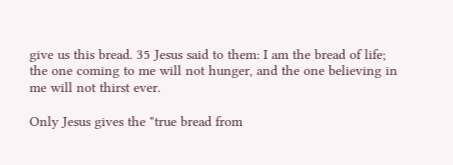give us this bread. 35 Jesus said to them: I am the bread of life; the one coming to me will not hunger, and the one believing in me will not thirst ever.

Only Jesus gives the "true bread from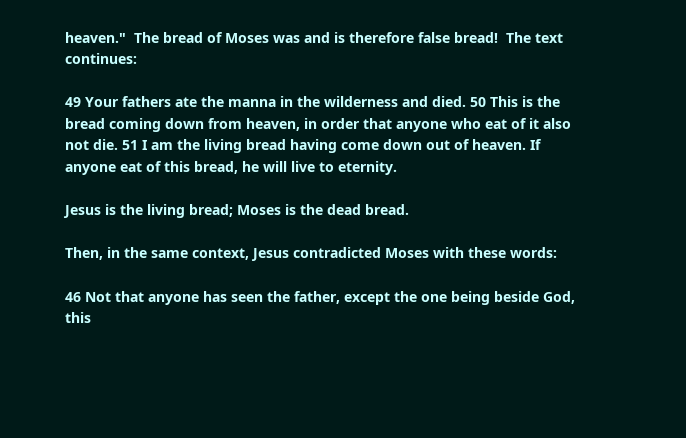heaven."  The bread of Moses was and is therefore false bread!  The text continues:

49 Your fathers ate the manna in the wilderness and died. 50 This is the bread coming down from heaven, in order that anyone who eat of it also not die. 51 I am the living bread having come down out of heaven. If anyone eat of this bread, he will live to eternity.

Jesus is the living bread; Moses is the dead bread.

Then, in the same context, Jesus contradicted Moses with these words:

46 Not that anyone has seen the father, except the one being beside God, this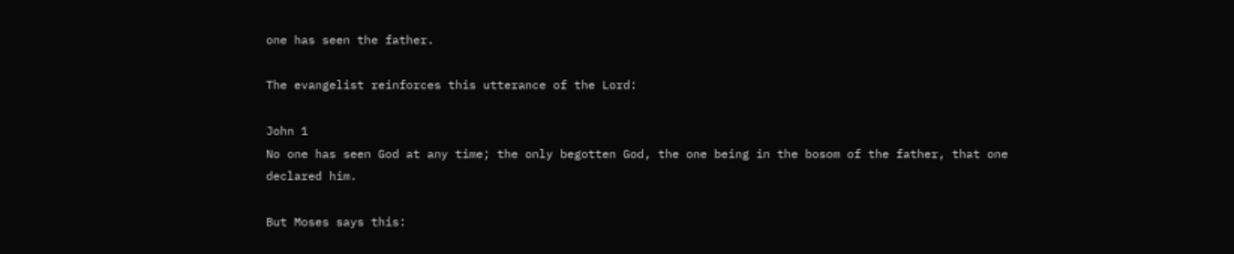one has seen the father.

The evangelist reinforces this utterance of the Lord:

John 1
No one has seen God at any time; the only begotten God, the one being in the bosom of the father, that one declared him.

But Moses says this: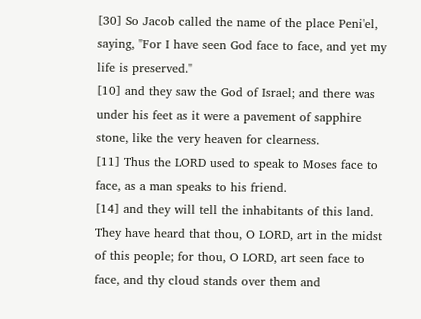[30] So Jacob called the name of the place Peni'el, saying, "For I have seen God face to face, and yet my life is preserved."
[10] and they saw the God of Israel; and there was under his feet as it were a pavement of sapphire stone, like the very heaven for clearness.
[11] Thus the LORD used to speak to Moses face to face, as a man speaks to his friend.
[14] and they will tell the inhabitants of this land. They have heard that thou, O LORD, art in the midst of this people; for thou, O LORD, art seen face to face, and thy cloud stands over them and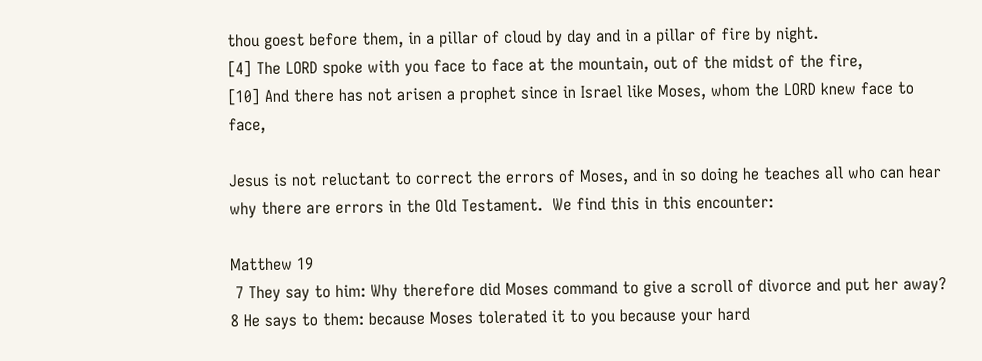thou goest before them, in a pillar of cloud by day and in a pillar of fire by night.
[4] The LORD spoke with you face to face at the mountain, out of the midst of the fire,
[10] And there has not arisen a prophet since in Israel like Moses, whom the LORD knew face to face,

Jesus is not reluctant to correct the errors of Moses, and in so doing he teaches all who can hear why there are errors in the Old Testament.  We find this in this encounter:

Matthew 19
 7 They say to him: Why therefore did Moses command to give a scroll of divorce and put her away? 8 He says to them: because Moses tolerated it to you because your hard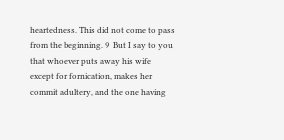heartedness. This did not come to pass from the beginning. 9  But I say to you that whoever puts away his wife except for fornication, makes her commit adultery, and the one having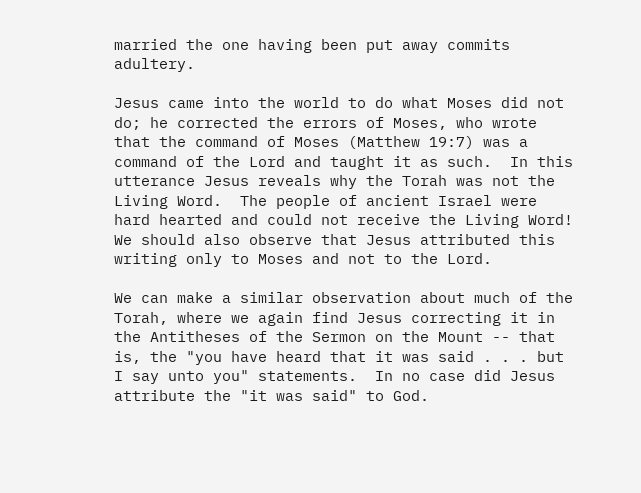married the one having been put away commits adultery.

Jesus came into the world to do what Moses did not do; he corrected the errors of Moses, who wrote that the command of Moses (Matthew 19:7) was a command of the Lord and taught it as such.  In this utterance Jesus reveals why the Torah was not the Living Word.  The people of ancient Israel were hard hearted and could not receive the Living Word!  We should also observe that Jesus attributed this writing only to Moses and not to the Lord.

We can make a similar observation about much of the Torah, where we again find Jesus correcting it in the Antitheses of the Sermon on the Mount -- that is, the "you have heard that it was said . . . but I say unto you" statements.  In no case did Jesus attribute the "it was said" to God.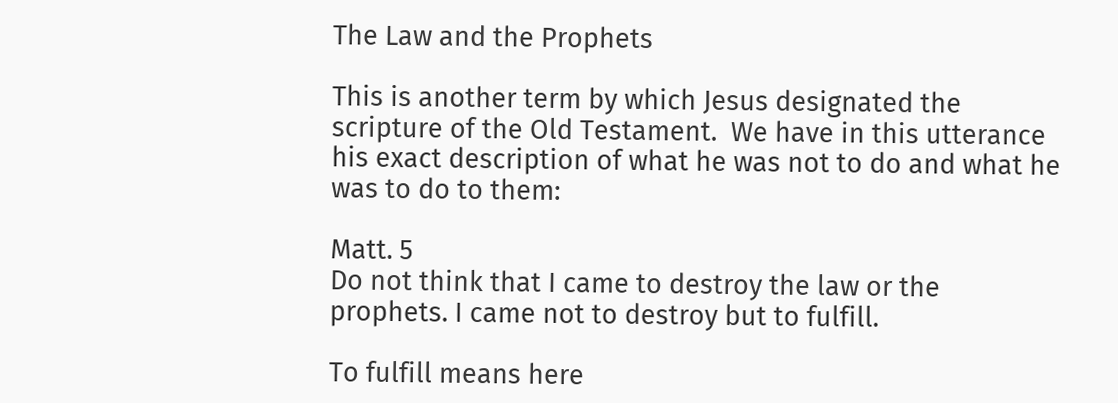The Law and the Prophets

This is another term by which Jesus designated the scripture of the Old Testament.  We have in this utterance his exact description of what he was not to do and what he was to do to them:

Matt. 5
Do not think that I came to destroy the law or the prophets. I came not to destroy but to fulfill.

To fulfill means here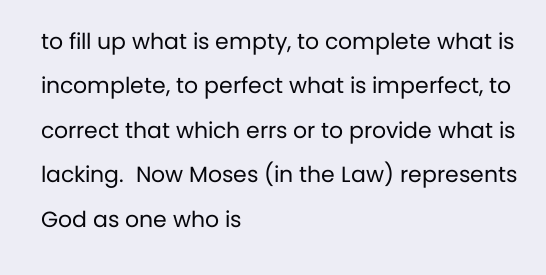to fill up what is empty, to complete what is incomplete, to perfect what is imperfect, to correct that which errs or to provide what is lacking.  Now Moses (in the Law) represents God as one who is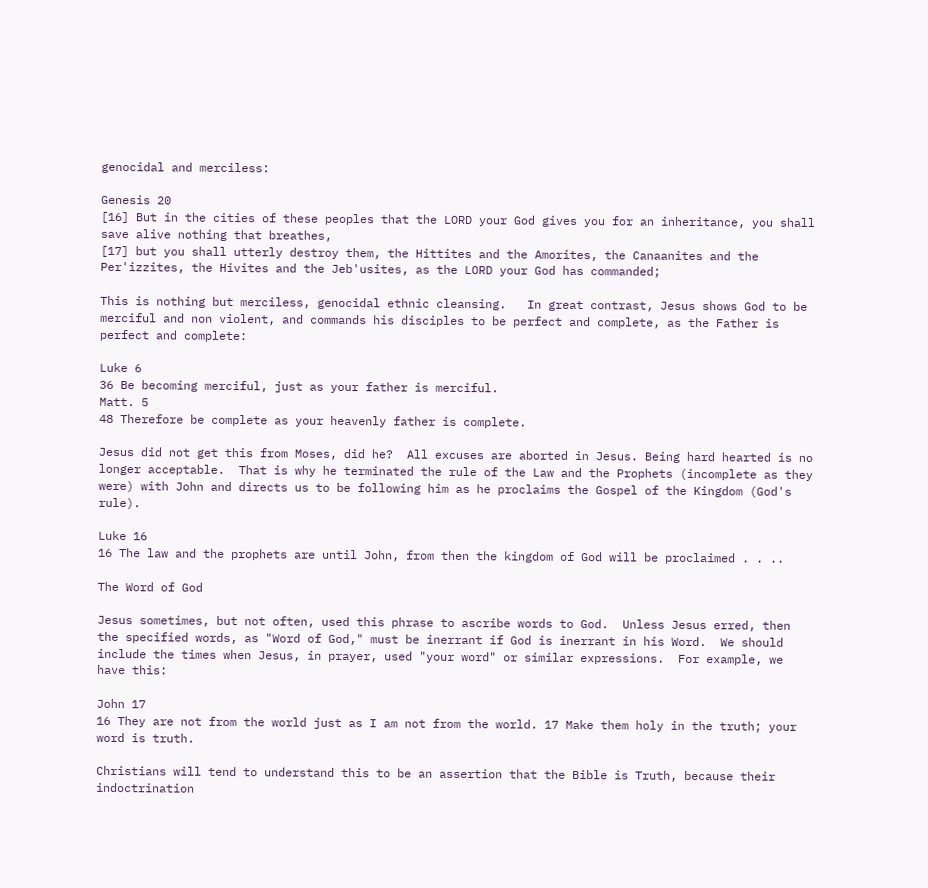genocidal and merciless:

Genesis 20
[16] But in the cities of these peoples that the LORD your God gives you for an inheritance, you shall save alive nothing that breathes,
[17] but you shall utterly destroy them, the Hittites and the Amorites, the Canaanites and the Per'izzites, the Hivites and the Jeb'usites, as the LORD your God has commanded;

This is nothing but merciless, genocidal ethnic cleansing.   In great contrast, Jesus shows God to be merciful and non violent, and commands his disciples to be perfect and complete, as the Father is perfect and complete:

Luke 6
36 Be becoming merciful, just as your father is merciful.
Matt. 5
48 Therefore be complete as your heavenly father is complete.

Jesus did not get this from Moses, did he?  All excuses are aborted in Jesus. Being hard hearted is no longer acceptable.  That is why he terminated the rule of the Law and the Prophets (incomplete as they were) with John and directs us to be following him as he proclaims the Gospel of the Kingdom (God's rule).

Luke 16
16 The law and the prophets are until John, from then the kingdom of God will be proclaimed . . ..

The Word of God

Jesus sometimes, but not often, used this phrase to ascribe words to God.  Unless Jesus erred, then the specified words, as "Word of God," must be inerrant if God is inerrant in his Word.  We should include the times when Jesus, in prayer, used "your word" or similar expressions.  For example, we have this:

John 17
16 They are not from the world just as I am not from the world. 17 Make them holy in the truth; your word is truth.

Christians will tend to understand this to be an assertion that the Bible is Truth, because their indoctrination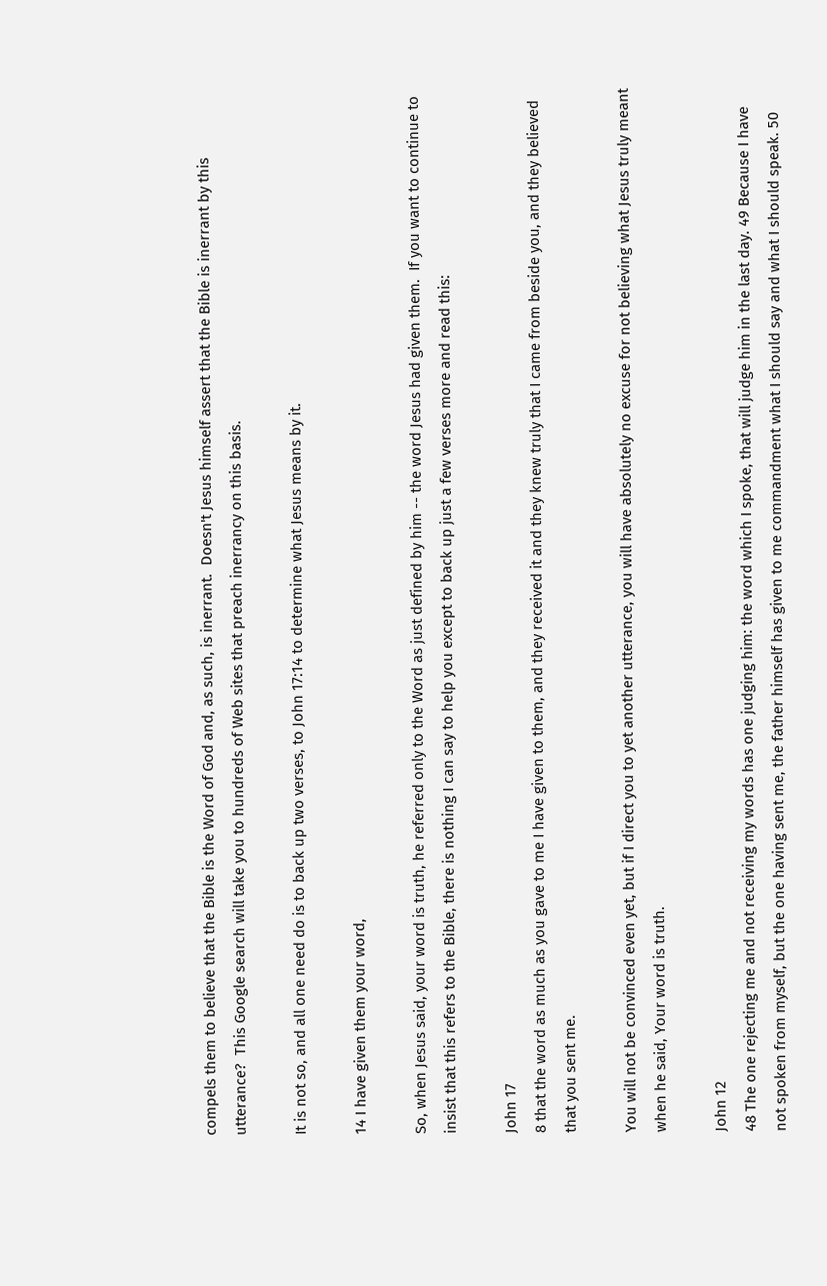compels them to believe that the Bible is the Word of God and, as such, is inerrant.  Doesn't Jesus himself assert that the Bible is inerrant by this utterance?  This Google search will take you to hundreds of Web sites that preach inerrancy on this basis.

It is not so, and all one need do is to back up two verses, to John 17:14 to determine what Jesus means by it.

14 I have given them your word,

So, when Jesus said, your word is truth, he referred only to the Word as just defined by him -- the word Jesus had given them.  If you want to continue to insist that this refers to the Bible, there is nothing I can say to help you except to back up just a few verses more and read this:

John 17
8 that the word as much as you gave to me I have given to them, and they received it and they knew truly that I came from beside you, and they believed that you sent me.

You will not be convinced even yet, but if I direct you to yet another utterance, you will have absolutely no excuse for not believing what Jesus truly meant when he said, Your word is truth.

John 12
48 The one rejecting me and not receiving my words has one judging him: the word which I spoke, that will judge him in the last day. 49 Because I have not spoken from myself, but the one having sent me, the father himself has given to me commandment what I should say and what I should speak. 50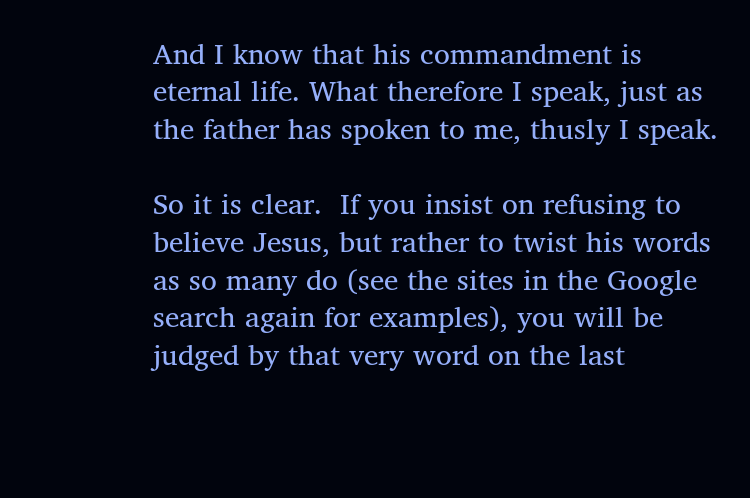And I know that his commandment is eternal life. What therefore I speak, just as the father has spoken to me, thusly I speak.

So it is clear.  If you insist on refusing to believe Jesus, but rather to twist his words as so many do (see the sites in the Google search again for examples), you will be judged by that very word on the last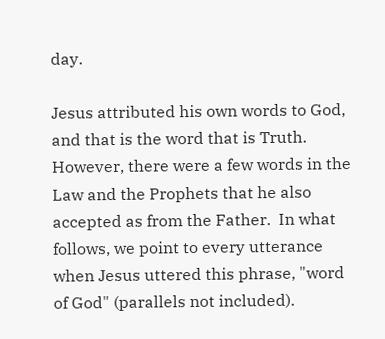day.

Jesus attributed his own words to God, and that is the word that is Truth.  However, there were a few words in the Law and the Prophets that he also accepted as from the Father.  In what follows, we point to every utterance when Jesus uttered this phrase, "word of God" (parallels not included).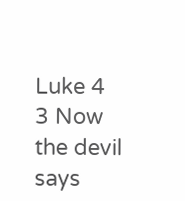Luke 4
3 Now the devil says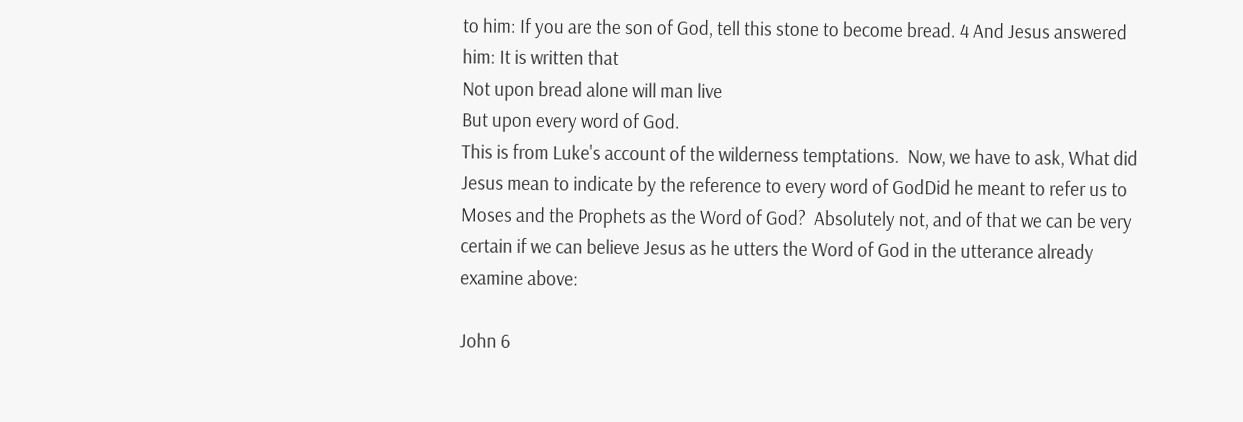to him: If you are the son of God, tell this stone to become bread. 4 And Jesus answered him: It is written that
Not upon bread alone will man live
But upon every word of God.
This is from Luke's account of the wilderness temptations.  Now, we have to ask, What did Jesus mean to indicate by the reference to every word of GodDid he meant to refer us to Moses and the Prophets as the Word of God?  Absolutely not, and of that we can be very certain if we can believe Jesus as he utters the Word of God in the utterance already examine above:

John 6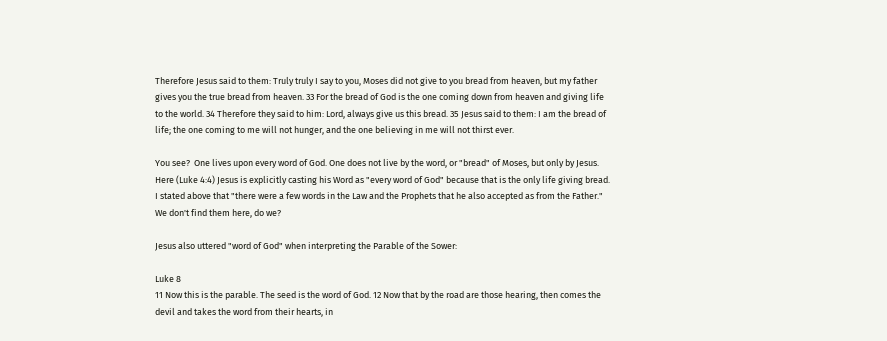Therefore Jesus said to them: Truly truly I say to you, Moses did not give to you bread from heaven, but my father gives you the true bread from heaven. 33 For the bread of God is the one coming down from heaven and giving life to the world. 34 Therefore they said to him: Lord, always give us this bread. 35 Jesus said to them: I am the bread of life; the one coming to me will not hunger, and the one believing in me will not thirst ever.

You see?  One lives upon every word of God. One does not live by the word, or "bread" of Moses, but only by Jesus.  Here (Luke 4:4) Jesus is explicitly casting his Word as "every word of God" because that is the only life giving bread.  I stated above that "there were a few words in the Law and the Prophets that he also accepted as from the Father."  We don't find them here, do we?

Jesus also uttered "word of God" when interpreting the Parable of the Sower:

Luke 8
11 Now this is the parable. The seed is the word of God. 12 Now that by the road are those hearing, then comes the devil and takes the word from their hearts, in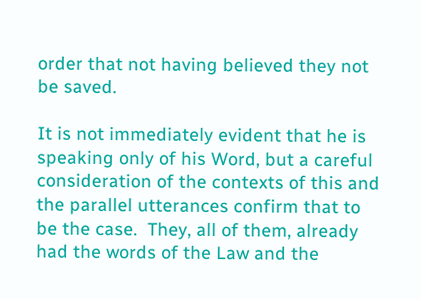order that not having believed they not be saved.

It is not immediately evident that he is speaking only of his Word, but a careful consideration of the contexts of this and the parallel utterances confirm that to be the case.  They, all of them, already had the words of the Law and the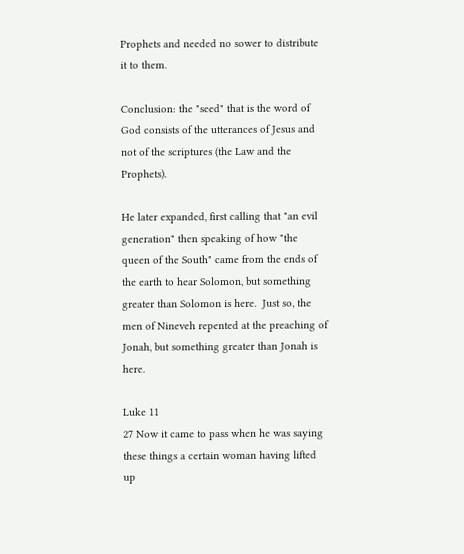Prophets and needed no sower to distribute it to them.

Conclusion: the "seed" that is the word of God consists of the utterances of Jesus and not of the scriptures (the Law and the Prophets).

He later expanded, first calling that "an evil generation" then speaking of how "the queen of the South" came from the ends of the earth to hear Solomon, but something greater than Solomon is here.  Just so, the men of Nineveh repented at the preaching of Jonah, but something greater than Jonah is here.

Luke 11
27 Now it came to pass when he was saying these things a certain woman having lifted up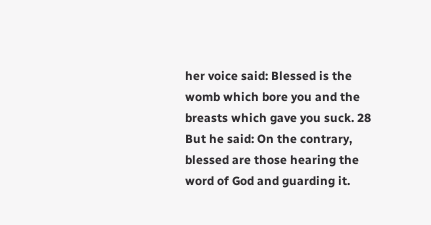her voice said: Blessed is the womb which bore you and the breasts which gave you suck. 28 But he said: On the contrary, blessed are those hearing the word of God and guarding it.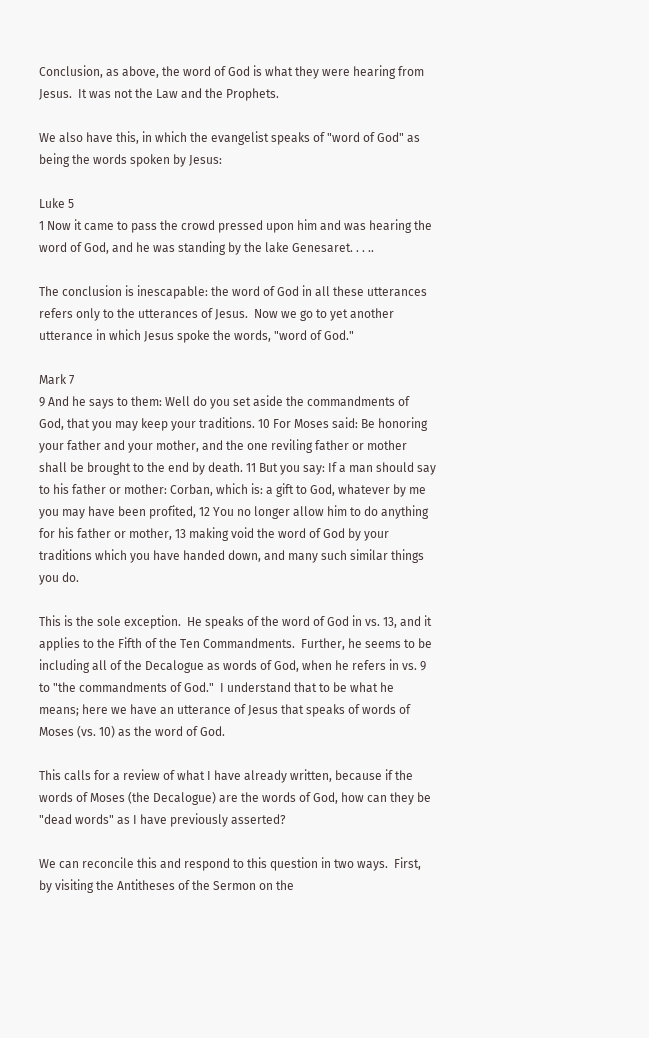Conclusion, as above, the word of God is what they were hearing from Jesus.  It was not the Law and the Prophets.

We also have this, in which the evangelist speaks of "word of God" as being the words spoken by Jesus:

Luke 5
1 Now it came to pass the crowd pressed upon him and was hearing the word of God, and he was standing by the lake Genesaret. . . ..

The conclusion is inescapable: the word of God in all these utterances refers only to the utterances of Jesus.  Now we go to yet another utterance in which Jesus spoke the words, "word of God."

Mark 7
9 And he says to them: Well do you set aside the commandments of God, that you may keep your traditions. 10 For Moses said: Be honoring your father and your mother, and the one reviling father or mother shall be brought to the end by death. 11 But you say: If a man should say to his father or mother: Corban, which is: a gift to God, whatever by me you may have been profited, 12 You no longer allow him to do anything for his father or mother, 13 making void the word of God by your traditions which you have handed down, and many such similar things you do.

This is the sole exception.  He speaks of the word of God in vs. 13, and it applies to the Fifth of the Ten Commandments.  Further, he seems to be including all of the Decalogue as words of God, when he refers in vs. 9 to "the commandments of God."  I understand that to be what he means; here we have an utterance of Jesus that speaks of words of Moses (vs. 10) as the word of God.

This calls for a review of what I have already written, because if the words of Moses (the Decalogue) are the words of God, how can they be "dead words" as I have previously asserted?

We can reconcile this and respond to this question in two ways.  First, by visiting the Antitheses of the Sermon on the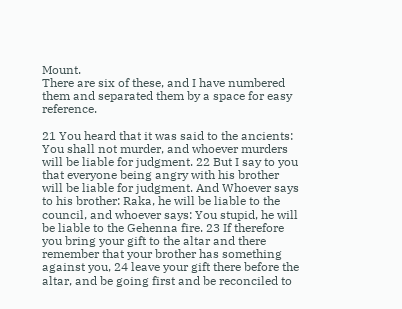Mount.
There are six of these, and I have numbered them and separated them by a space for easy reference.

21 You heard that it was said to the ancients: You shall not murder, and whoever murders will be liable for judgment. 22 But I say to you that everyone being angry with his brother  will be liable for judgment. And Whoever says to his brother: Raka, he will be liable to the council, and whoever says: You stupid, he will be liable to the Gehenna fire. 23 If therefore you bring your gift to the altar and there remember that your brother has something against you, 24 leave your gift there before the altar, and be going first and be reconciled to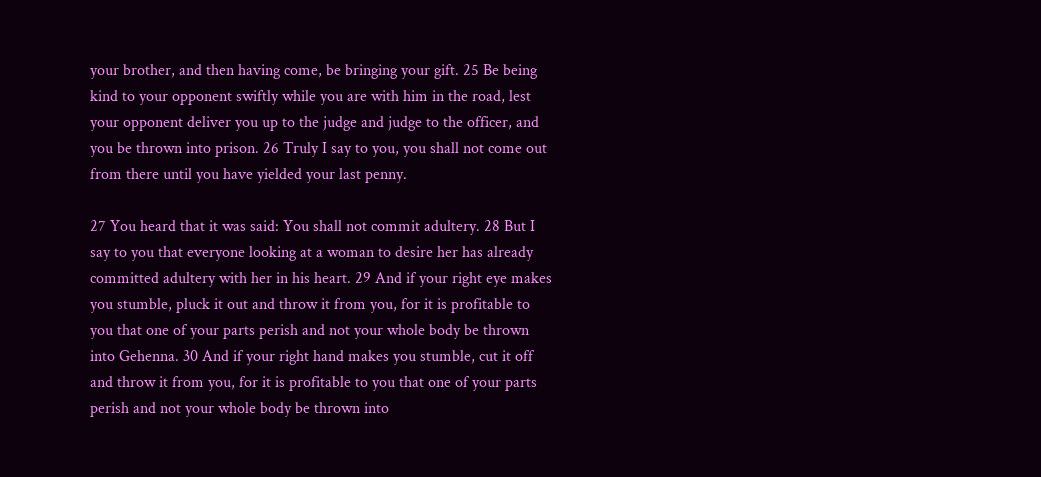your brother, and then having come, be bringing your gift. 25 Be being kind to your opponent swiftly while you are with him in the road, lest your opponent deliver you up to the judge and judge to the officer, and you be thrown into prison. 26 Truly I say to you, you shall not come out from there until you have yielded your last penny.

27 You heard that it was said: You shall not commit adultery. 28 But I say to you that everyone looking at a woman to desire her has already committed adultery with her in his heart. 29 And if your right eye makes you stumble, pluck it out and throw it from you, for it is profitable to you that one of your parts perish and not your whole body be thrown into Gehenna. 30 And if your right hand makes you stumble, cut it off and throw it from you, for it is profitable to you that one of your parts perish and not your whole body be thrown into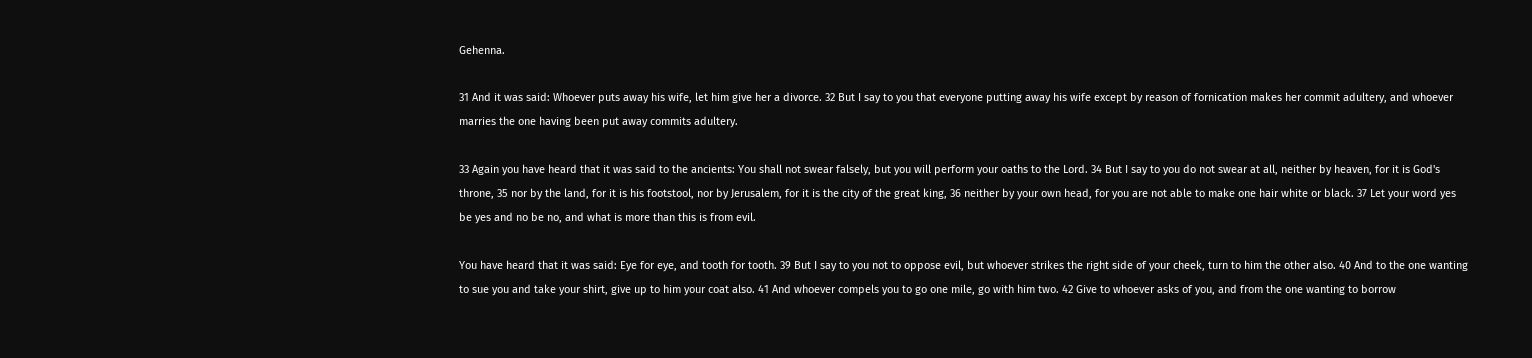Gehenna.

31 And it was said: Whoever puts away his wife, let him give her a divorce. 32 But I say to you that everyone putting away his wife except by reason of fornication makes her commit adultery, and whoever marries the one having been put away commits adultery.

33 Again you have heard that it was said to the ancients: You shall not swear falsely, but you will perform your oaths to the Lord. 34 But I say to you do not swear at all, neither by heaven, for it is God's throne, 35 nor by the land, for it is his footstool, nor by Jerusalem, for it is the city of the great king, 36 neither by your own head, for you are not able to make one hair white or black. 37 Let your word yes be yes and no be no, and what is more than this is from evil.

You have heard that it was said: Eye for eye, and tooth for tooth. 39 But I say to you not to oppose evil, but whoever strikes the right side of your cheek, turn to him the other also. 40 And to the one wanting to sue you and take your shirt, give up to him your coat also. 41 And whoever compels you to go one mile, go with him two. 42 Give to whoever asks of you, and from the one wanting to borrow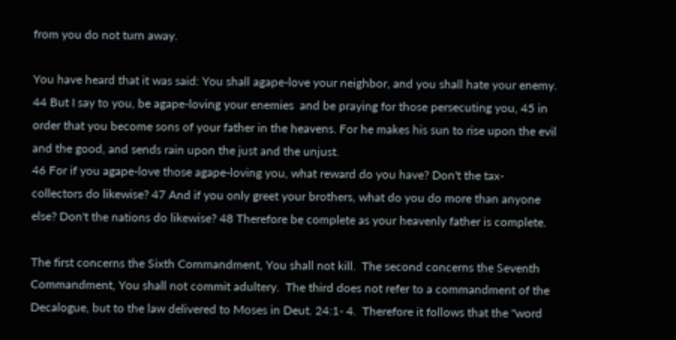from you do not turn away.

You have heard that it was said: You shall agape-love your neighbor, and you shall hate your enemy. 44 But I say to you, be agape-loving your enemies  and be praying for those persecuting you, 45 in order that you become sons of your father in the heavens. For he makes his sun to rise upon the evil and the good, and sends rain upon the just and the unjust.
46 For if you agape-love those agape-loving you, what reward do you have? Don't the tax- collectors do likewise? 47 And if you only greet your brothers, what do you do more than anyone else? Don't the nations do likewise? 48 Therefore be complete as your heavenly father is complete.

The first concerns the Sixth Commandment, You shall not kill.  The second concerns the Seventh Commandment, You shall not commit adultery.  The third does not refer to a commandment of the Decalogue, but to the law delivered to Moses in Deut. 24:1- 4.  Therefore it follows that the "word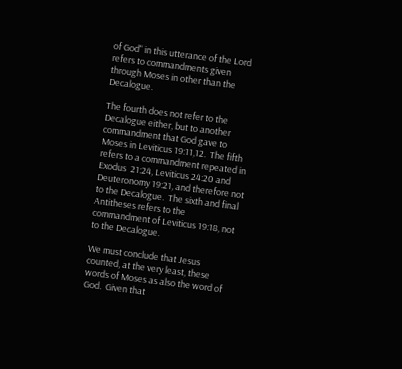of God" in this utterance of the Lord refers to commandments given through Moses in other than the Decalogue.

The fourth does not refer to the Decalogue either, but to another commandment that God gave to Moses in Leviticus 19:11,12.  The fifth refers to a commandment repeated in Exodus  21:24, Leviticus 24:20 and Deuteronomy 19:21, and therefore not to the Decalogue.  The sixth and final Antitheses refers to the commandment of Leviticus 19:18, not to the Decalogue.

We must conclude that Jesus counted, at the very least, these words of Moses as also the word of God.  Given that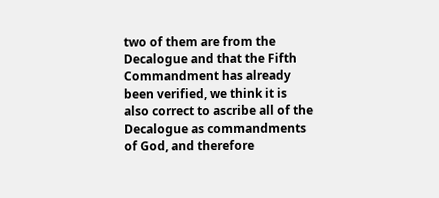two of them are from the Decalogue and that the Fifth Commandment has already been verified, we think it is also correct to ascribe all of the Decalogue as commandments of God, and therefore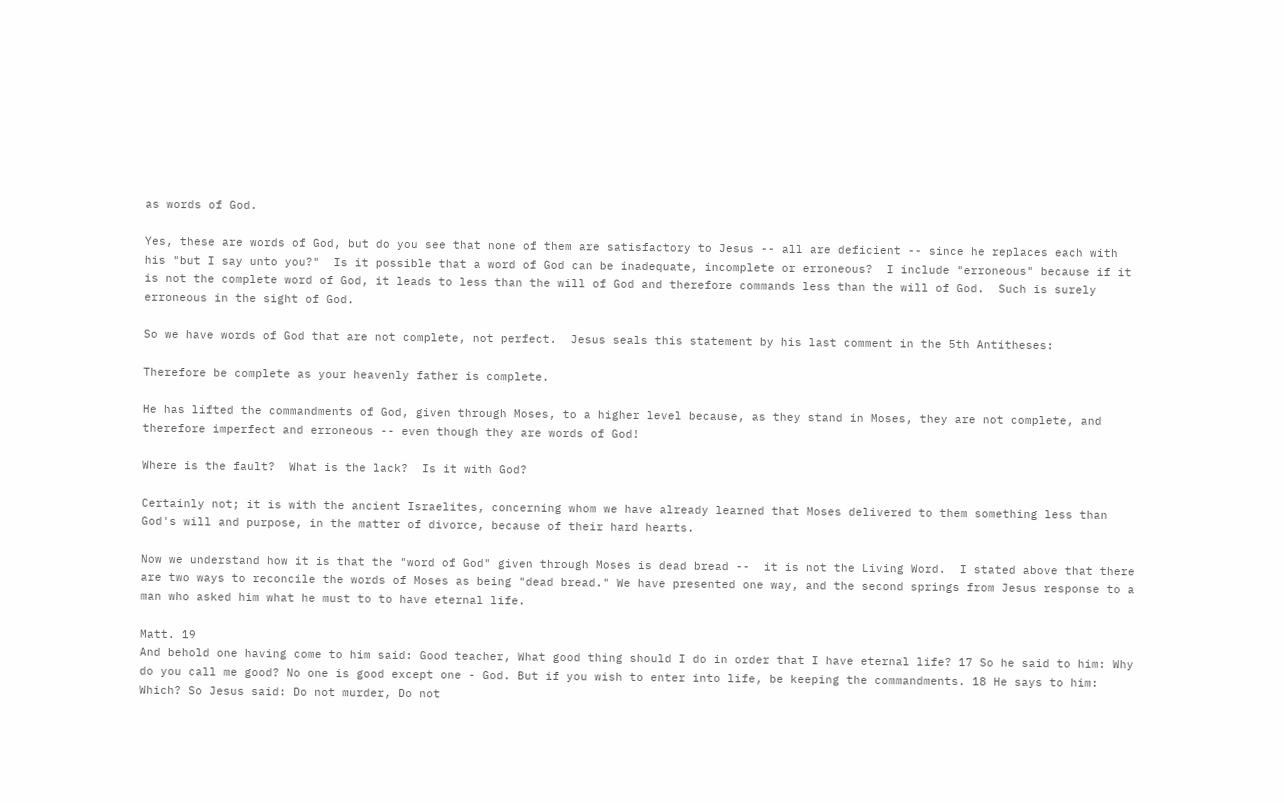as words of God.

Yes, these are words of God, but do you see that none of them are satisfactory to Jesus -- all are deficient -- since he replaces each with his "but I say unto you?"  Is it possible that a word of God can be inadequate, incomplete or erroneous?  I include "erroneous" because if it is not the complete word of God, it leads to less than the will of God and therefore commands less than the will of God.  Such is surely erroneous in the sight of God.

So we have words of God that are not complete, not perfect.  Jesus seals this statement by his last comment in the 5th Antitheses:

Therefore be complete as your heavenly father is complete.

He has lifted the commandments of God, given through Moses, to a higher level because, as they stand in Moses, they are not complete, and therefore imperfect and erroneous -- even though they are words of God!

Where is the fault?  What is the lack?  Is it with God?

Certainly not; it is with the ancient Israelites, concerning whom we have already learned that Moses delivered to them something less than God's will and purpose, in the matter of divorce, because of their hard hearts.

Now we understand how it is that the "word of God" given through Moses is dead bread --  it is not the Living Word.  I stated above that there are two ways to reconcile the words of Moses as being "dead bread." We have presented one way, and the second springs from Jesus response to a man who asked him what he must to to have eternal life.

Matt. 19
And behold one having come to him said: Good teacher, What good thing should I do in order that I have eternal life? 17 So he said to him: Why do you call me good? No one is good except one - God. But if you wish to enter into life, be keeping the commandments. 18 He says to him: Which? So Jesus said: Do not murder, Do not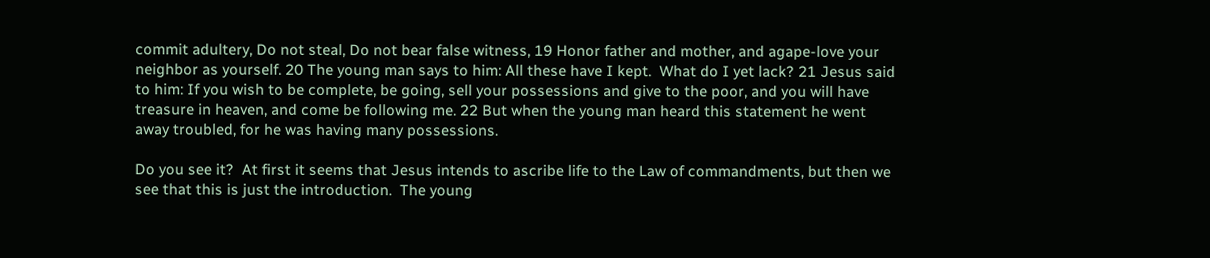commit adultery, Do not steal, Do not bear false witness, 19 Honor father and mother, and agape-love your neighbor as yourself. 20 The young man says to him: All these have I kept.  What do I yet lack? 21 Jesus said to him: If you wish to be complete, be going, sell your possessions and give to the poor, and you will have treasure in heaven, and come be following me. 22 But when the young man heard this statement he went away troubled, for he was having many possessions.

Do you see it?  At first it seems that Jesus intends to ascribe life to the Law of commandments, but then we see that this is just the introduction.  The young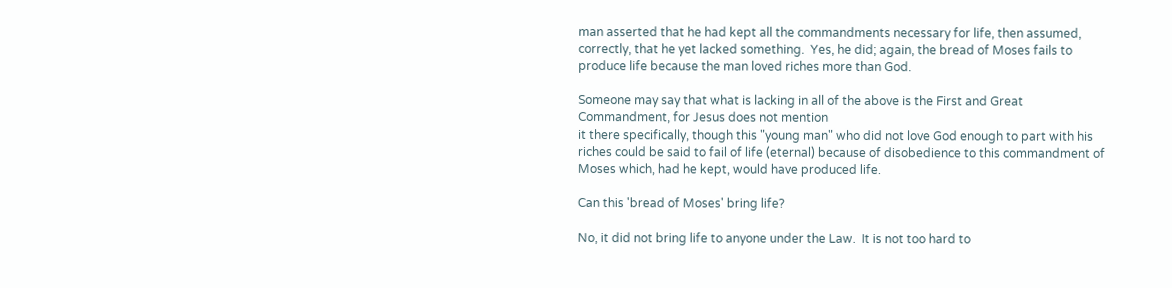man asserted that he had kept all the commandments necessary for life, then assumed, correctly, that he yet lacked something.  Yes, he did; again, the bread of Moses fails to produce life because the man loved riches more than God.

Someone may say that what is lacking in all of the above is the First and Great Commandment, for Jesus does not mention
it there specifically, though this "young man" who did not love God enough to part with his riches could be said to fail of life (eternal) because of disobedience to this commandment of Moses which, had he kept, would have produced life.

Can this 'bread of Moses' bring life?

No, it did not bring life to anyone under the Law.  It is not too hard to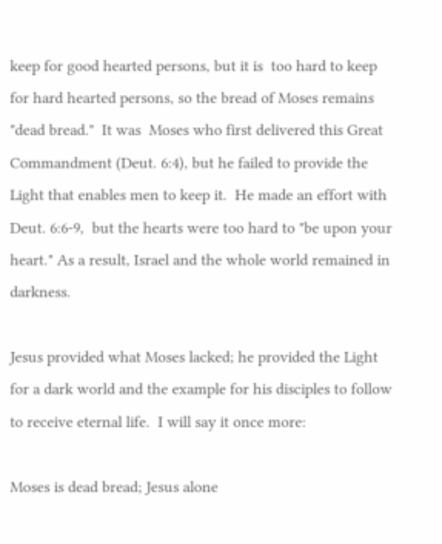keep for good hearted persons, but it is  too hard to keep for hard hearted persons, so the bread of Moses remains "dead bread."  It was  Moses who first delivered this Great Commandment (Deut. 6:4), but he failed to provide the Light that enables men to keep it.  He made an effort with Deut. 6:6-9,  but the hearts were too hard to "be upon your heart." As a result, Israel and the whole world remained in darkness.

Jesus provided what Moses lacked; he provided the Light for a dark world and the example for his disciples to follow to receive eternal life.  I will say it once more:

Moses is dead bread; Jesus alone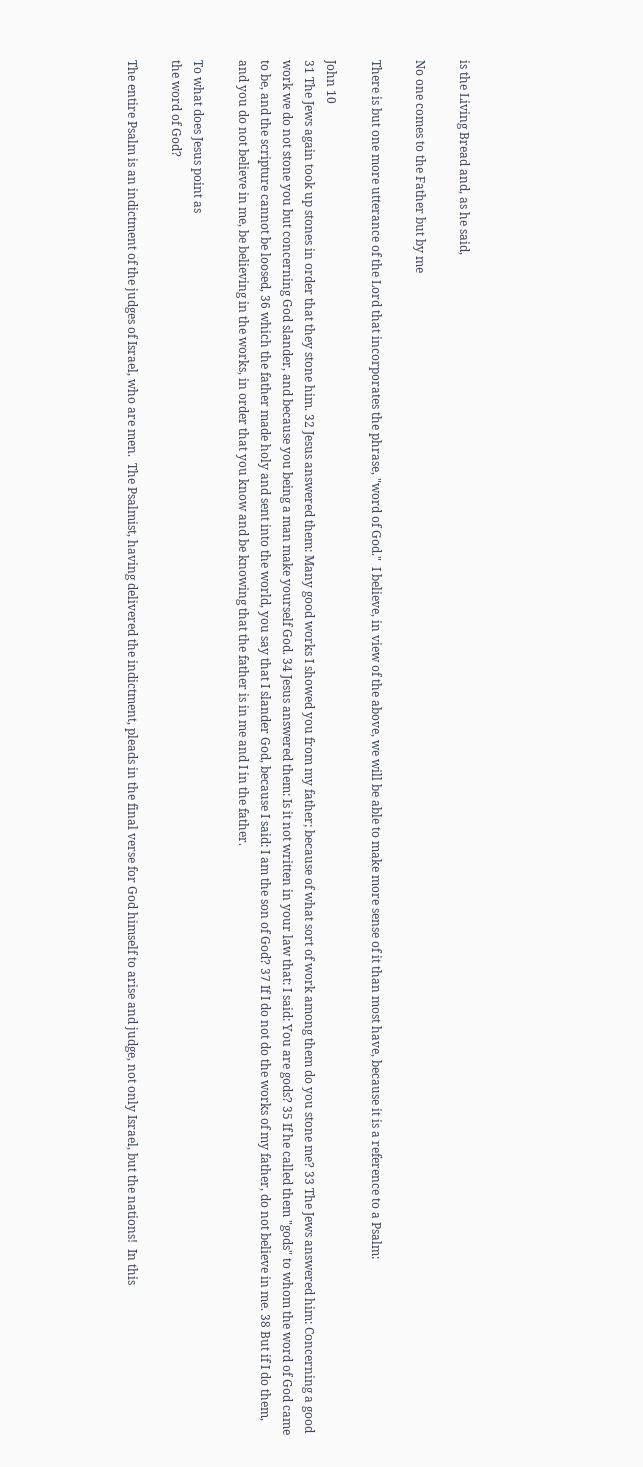is the Living Bread and, as he said,

No one comes to the Father but by me

There is but one more utterance of the Lord that incorporates the phrase, "word of God."  I believe, in view of the above, we will be able to make more sense of it than most have, because it is a reference to a Psalm:

John 10
31 The Jews again took up stones in order that they stone him. 32 Jesus answered them: Many good works I showed you from my father; because of what sort of work among them do you stone me? 33 The Jews answered him: Concerning a good work we do not stone you but concerning God slander, and because you being a man make yourself God. 34 Jesus answered them: Is it not written in your law that: I said: You are gods? 35 If he called them "gods" to whom the word of God came to be, and the scripture cannot be loosed, 36 which the father made holy and sent into the world, you say that I slander God, because I said: I am the son of God? 37 If I do not do the works of my father, do not believe in me. 38 But if I do them, and you do not believe in me, be believing in the works, in order that you know and be knowing that the father is in me and I in the father.

To what does Jesus point as
the word of God?

The entire Psalm is an indictment of the judges of Israel, who are men.  The Psalmist, having delivered the indictment, pleads in the final verse for God himself to arise and judge, not only Israel, but the nations!  In this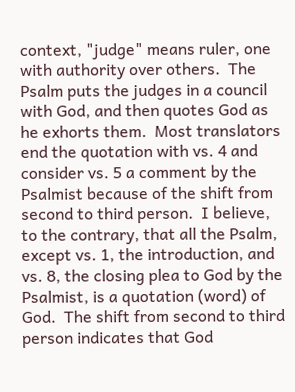context, "judge" means ruler, one with authority over others.  The Psalm puts the judges in a council with God, and then quotes God as he exhorts them.  Most translators end the quotation with vs. 4 and consider vs. 5 a comment by the Psalmist because of the shift from second to third person.  I believe, to the contrary, that all the Psalm, except vs. 1, the introduction, and vs. 8, the closing plea to God by the Psalmist, is a quotation (word) of God.  The shift from second to third person indicates that God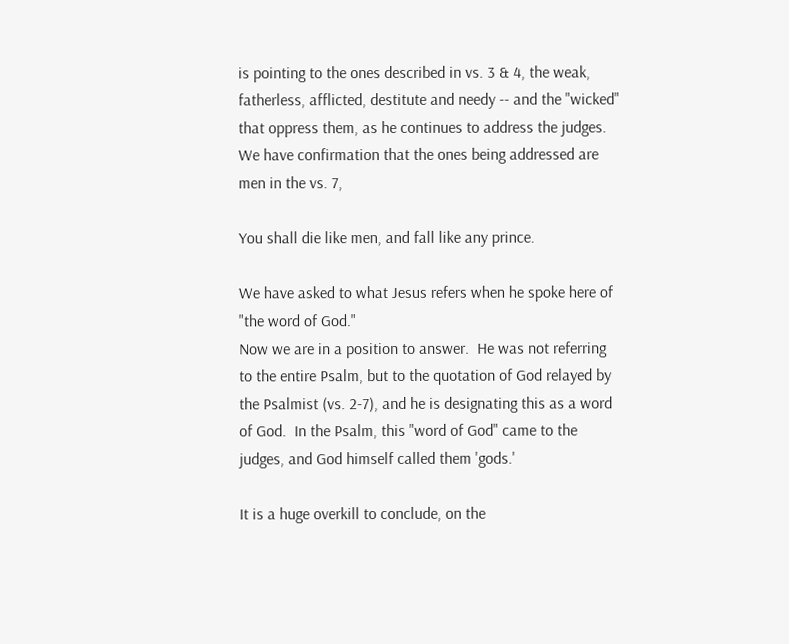is pointing to the ones described in vs. 3 & 4, the weak, fatherless, afflicted, destitute and needy -- and the "wicked" that oppress them, as he continues to address the judges.  We have confirmation that the ones being addressed are men in the vs. 7,

You shall die like men, and fall like any prince.

We have asked to what Jesus refers when he spoke here of "the word of God."
Now we are in a position to answer.  He was not referring to the entire Psalm, but to the quotation of God relayed by the Psalmist (vs. 2-7), and he is designating this as a word of God.  In the Psalm, this "word of God" came to the judges, and God himself called them 'gods.'

It is a huge overkill to conclude, on the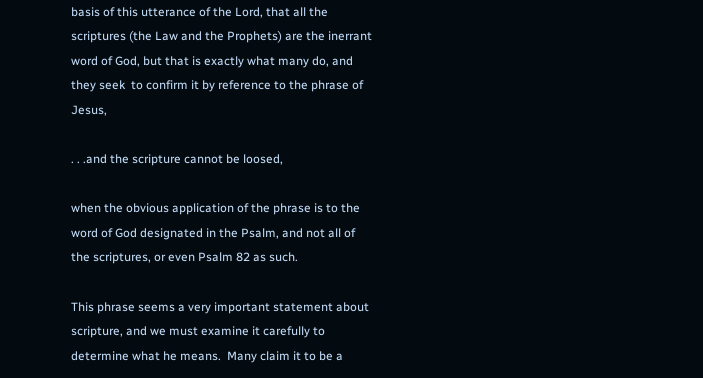basis of this utterance of the Lord, that all the scriptures (the Law and the Prophets) are the inerrant word of God, but that is exactly what many do, and they seek  to confirm it by reference to the phrase of Jesus,

. . .and the scripture cannot be loosed,

when the obvious application of the phrase is to the word of God designated in the Psalm, and not all of the scriptures, or even Psalm 82 as such.

This phrase seems a very important statement about scripture, and we must examine it carefully to determine what he means.  Many claim it to be a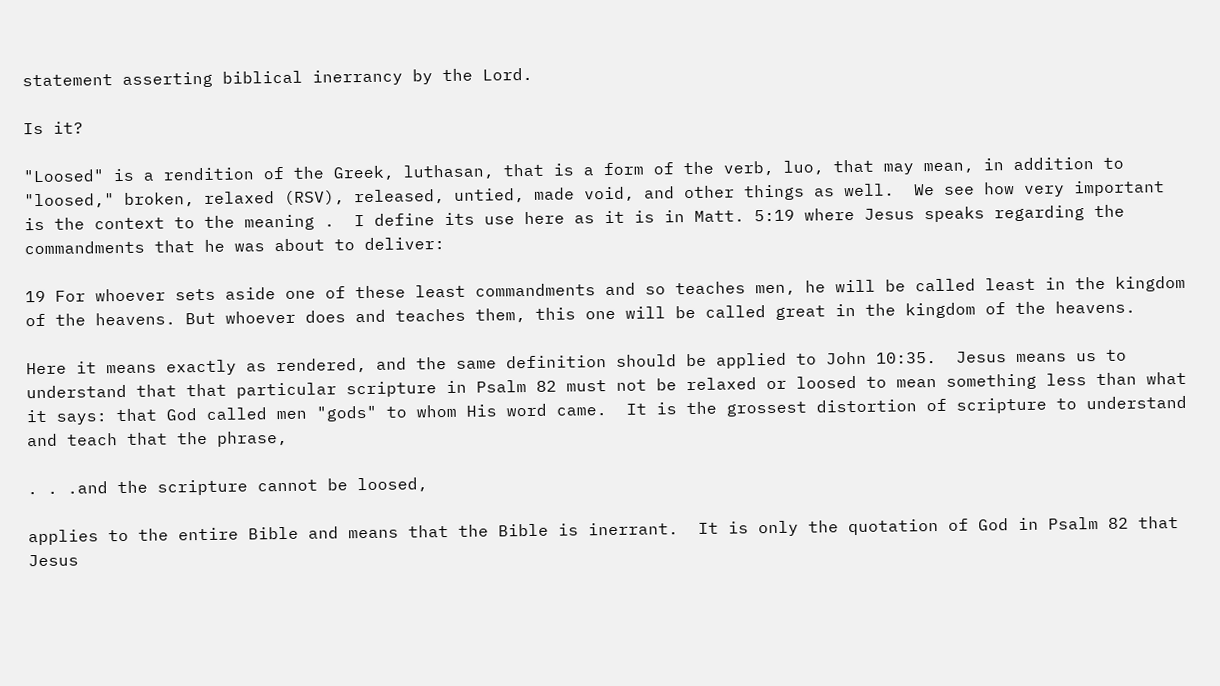statement asserting biblical inerrancy by the Lord.

Is it?

"Loosed" is a rendition of the Greek, luthasan, that is a form of the verb, luo, that may mean, in addition to "loosed," broken, relaxed (RSV), released, untied, made void, and other things as well.  We see how very important
is the context to the meaning .  I define its use here as it is in Matt. 5:19 where Jesus speaks regarding the commandments that he was about to deliver:

19 For whoever sets aside one of these least commandments and so teaches men, he will be called least in the kingdom of the heavens. But whoever does and teaches them, this one will be called great in the kingdom of the heavens.

Here it means exactly as rendered, and the same definition should be applied to John 10:35.  Jesus means us to understand that that particular scripture in Psalm 82 must not be relaxed or loosed to mean something less than what it says: that God called men "gods" to whom His word came.  It is the grossest distortion of scripture to understand and teach that the phrase,

. . .and the scripture cannot be loosed,

applies to the entire Bible and means that the Bible is inerrant.  It is only the quotation of God in Psalm 82 that Jesus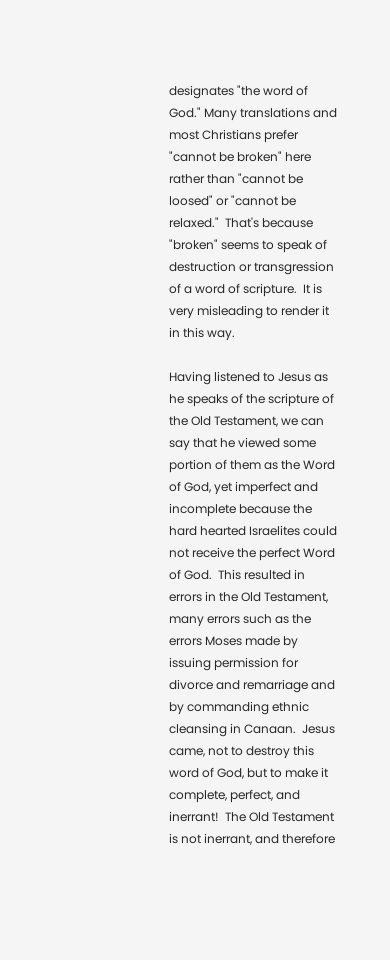designates "the word of God." Many translations and most Christians prefer "cannot be broken" here rather than "cannot be loosed" or "cannot be relaxed."  That's because "broken" seems to speak of destruction or transgression of a word of scripture.  It is very misleading to render it in this way.

Having listened to Jesus as he speaks of the scripture of the Old Testament, we can say that he viewed some portion of them as the Word of God, yet imperfect and incomplete because the hard hearted Israelites could not receive the perfect Word of God.  This resulted in errors in the Old Testament, many errors such as the errors Moses made by issuing permission for divorce and remarriage and by commanding ethnic cleansing in Canaan.  Jesus came, not to destroy this word of God, but to make it complete, perfect, and inerrant!  The Old Testament is not inerrant, and therefore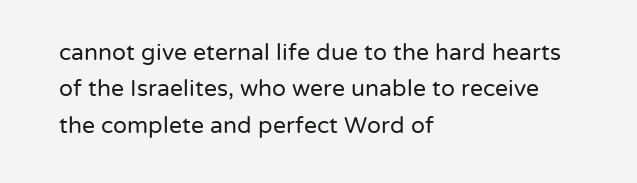cannot give eternal life due to the hard hearts of the Israelites, who were unable to receive the complete and perfect Word of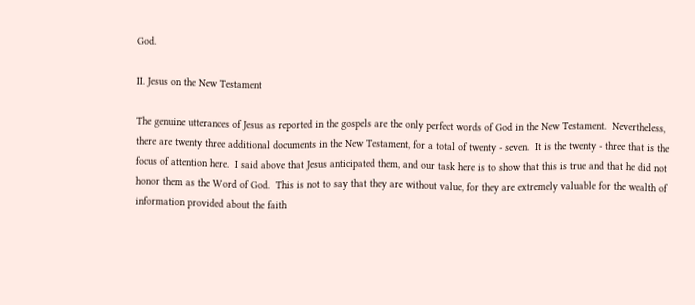God.

II. Jesus on the New Testament

The genuine utterances of Jesus as reported in the gospels are the only perfect words of God in the New Testament.  Nevertheless, there are twenty three additional documents in the New Testament, for a total of twenty - seven.  It is the twenty - three that is the focus of attention here.  I said above that Jesus anticipated them, and our task here is to show that this is true and that he did not honor them as the Word of God.  This is not to say that they are without value, for they are extremely valuable for the wealth of information provided about the faith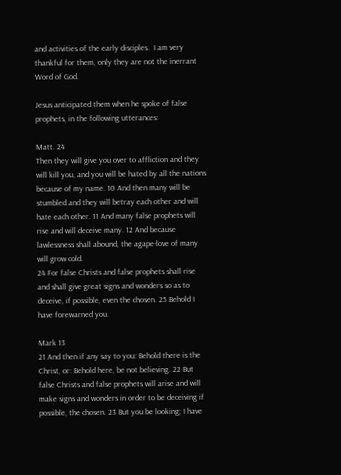and activities of the early disciples.  I am very thankful for them, only they are not the inerrant Word of God.

Jesus anticipated them when he spoke of false prophets, in the following utterances:

Matt. 24
Then they will give you over to affliction and they will kill you, and you will be hated by all the nations because of my name. 10 And then many will be stumbled and they will betray each other and will hate each other. 11 And many false prophets will rise and will deceive many. 12 And because lawlessness shall abound, the agape-love of many will grow cold.
24 For false Christs and false prophets shall rise and shall give great signs and wonders so as to deceive, if possible, even the chosen. 25 Behold I have forewarned you.

Mark 13
21 And then if any say to you: Behold there is the Christ, or: Behold here, be not believing. 22 But false Christs and false prophets will arise and will make signs and wonders in order to be deceiving if possible, the chosen. 23 But you be looking; I have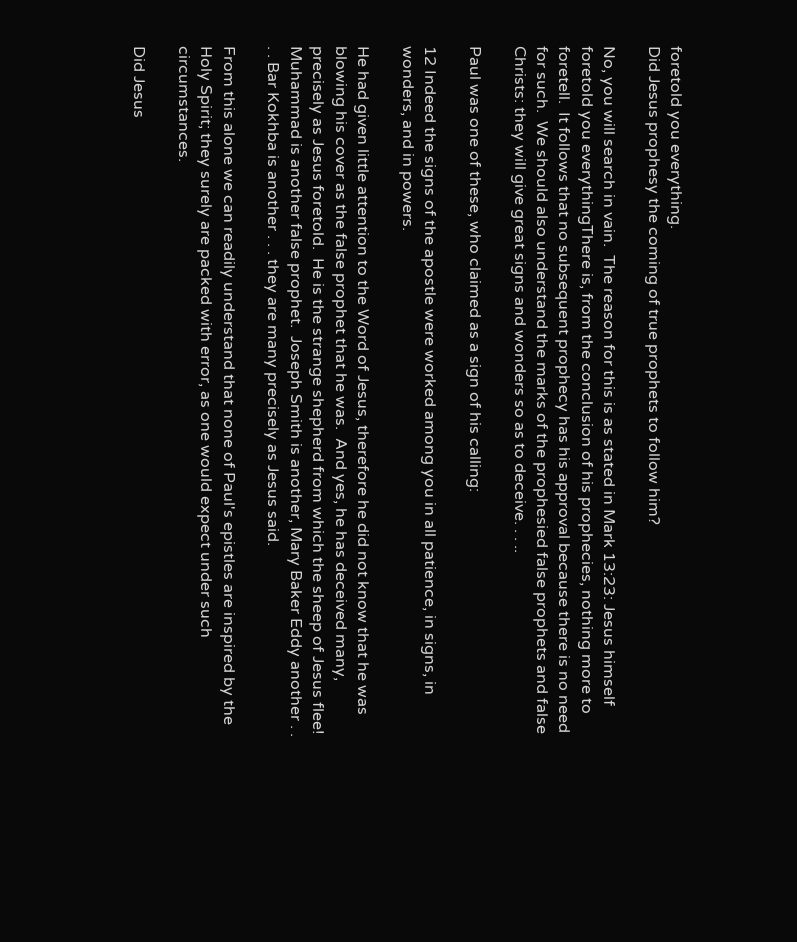foretold you everything.
Did Jesus prophesy the coming of true prophets to follow him?

No, you will search in vain.  The reason for this is as stated in Mark 13:23: Jesus himself
foretold you everythingThere is, from the conclusion of his prophecies, nothing more to foretell.  It follows that no subsequent prophecy has his approval because there is no need for such.  We should also understand the marks of the prophesied false prophets and false Christs: they will give great signs and wonders so as to deceive. . . ..

Paul was one of these, who claimed as a sign of his calling:

12 Indeed the signs of the apostle were worked among you in all patience, in signs, in wonders, and in powers.

He had given little attention to the Word of Jesus, therefore he did not know that he was blowing his cover as the false prophet that he was.  And yes, he has deceived many, precisely as Jesus foretold.  He is the strange shepherd from which the sheep of Jesus flee!  Muhammad is another false prophet.  Joseph Smith is another, Mary Baker Eddy another . . . . Bar Kokhba is another . . . they are many precisely as Jesus said.

From this alone we can readily understand that none of Paul's epistles are inspired by the Holy Spirit; they surely are packed with error, as one would expect under such circumstances.

Did Jesus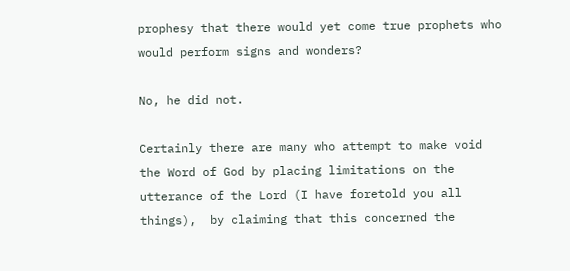prophesy that there would yet come true prophets who would perform signs and wonders?

No, he did not.

Certainly there are many who attempt to make void the Word of God by placing limitations on the utterance of the Lord (I have foretold you all things),  by claiming that this concerned the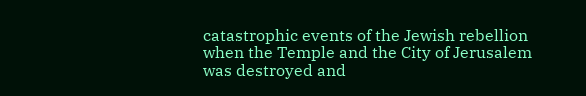catastrophic events of the Jewish rebellion when the Temple and the City of Jerusalem was destroyed and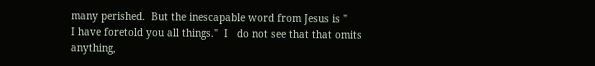many perished.  But the inescapable word from Jesus is "
I have foretold you all things."  I   do not see that that omits anything,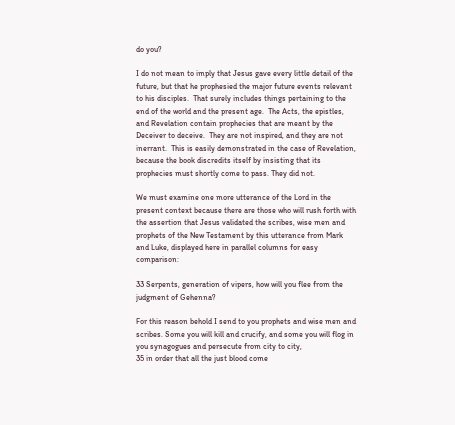do you?

I do not mean to imply that Jesus gave every little detail of the future, but that he prophesied the major future events relevant to his disciples.  That surely includes things pertaining to the end of the world and the present age.  The Acts, the epistles, and Revelation contain prophecies that are meant by the Deceiver to deceive.  They are not inspired, and they are not inerrant.  This is easily demonstrated in the case of Revelation, because the book discredits itself by insisting that its prophecies must shortly come to pass. They did not.

We must examine one more utterance of the Lord in the present context because there are those who will rush forth with the assertion that Jesus validated the scribes, wise men and prophets of the New Testament by this utterance from Mark and Luke, displayed here in parallel columns for easy comparison:

33 Serpents, generation of vipers, how will you flee from the judgment of Gehenna?

For this reason behold I send to you prophets and wise men and scribes. Some you will kill and crucify, and some you will flog in you synagogues and persecute from city to city,
35 in order that all the just blood come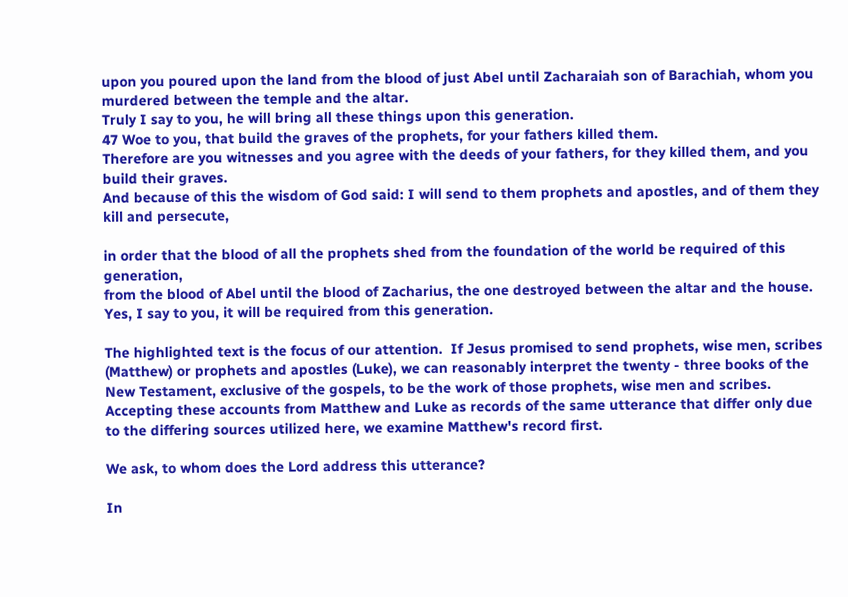upon you poured upon the land from the blood of just Abel until Zacharaiah son of Barachiah, whom you murdered between the temple and the altar.
Truly I say to you, he will bring all these things upon this generation.
47 Woe to you, that build the graves of the prophets, for your fathers killed them.
Therefore are you witnesses and you agree with the deeds of your fathers, for they killed them, and you build their graves.
And because of this the wisdom of God said: I will send to them prophets and apostles, and of them they kill and persecute,

in order that the blood of all the prophets shed from the foundation of the world be required of this generation,
from the blood of Abel until the blood of Zacharius, the one destroyed between the altar and the house. Yes, I say to you, it will be required from this generation.

The highlighted text is the focus of our attention.  If Jesus promised to send prophets, wise men, scribes (Matthew) or prophets and apostles (Luke), we can reasonably interpret the twenty - three books of the New Testament, exclusive of the gospels, to be the work of those prophets, wise men and scribes. Accepting these accounts from Matthew and Luke as records of the same utterance that differ only due to the differing sources utilized here, we examine Matthew's record first.

We ask, to whom does the Lord address this utterance?

In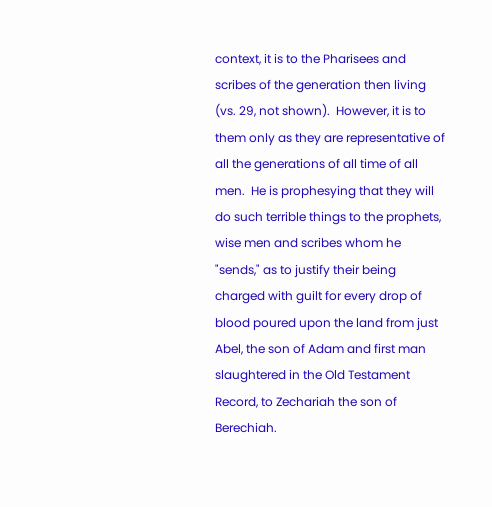context, it is to the Pharisees and scribes of the generation then living (vs. 29, not shown).  However, it is to them only as they are representative of all the generations of all time of all men.  He is prophesying that they will do such terrible things to the prophets, wise men and scribes whom he "sends," as to justify their being charged with guilt for every drop of blood poured upon the land from just Abel, the son of Adam and first man slaughtered in the Old Testament Record, to Zechariah the son of Berechiah.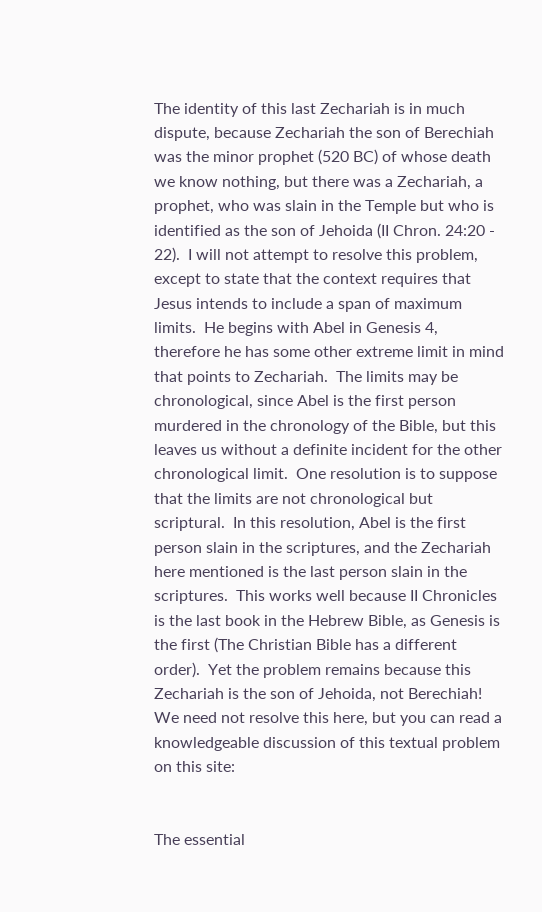The identity of this last Zechariah is in much dispute, because Zechariah the son of Berechiah was the minor prophet (520 BC) of whose death we know nothing, but there was a Zechariah, a prophet, who was slain in the Temple but who is identified as the son of Jehoida (II Chron. 24:20 - 22).  I will not attempt to resolve this problem, except to state that the context requires that Jesus intends to include a span of maximum limits.  He begins with Abel in Genesis 4, therefore he has some other extreme limit in mind that points to Zechariah.  The limits may be chronological, since Abel is the first person murdered in the chronology of the Bible, but this leaves us without a definite incident for the other chronological limit.  One resolution is to suppose that the limits are not chronological but scriptural.  In this resolution, Abel is the first person slain in the scriptures, and the Zechariah here mentioned is the last person slain in the scriptures.  This works well because II Chronicles is the last book in the Hebrew Bible, as Genesis is the first (The Christian Bible has a different order).  Yet the problem remains because this Zechariah is the son of Jehoida, not Berechiah!  We need not resolve this here, but you can read a knowledgeable discussion of this textual problem on this site:


The essential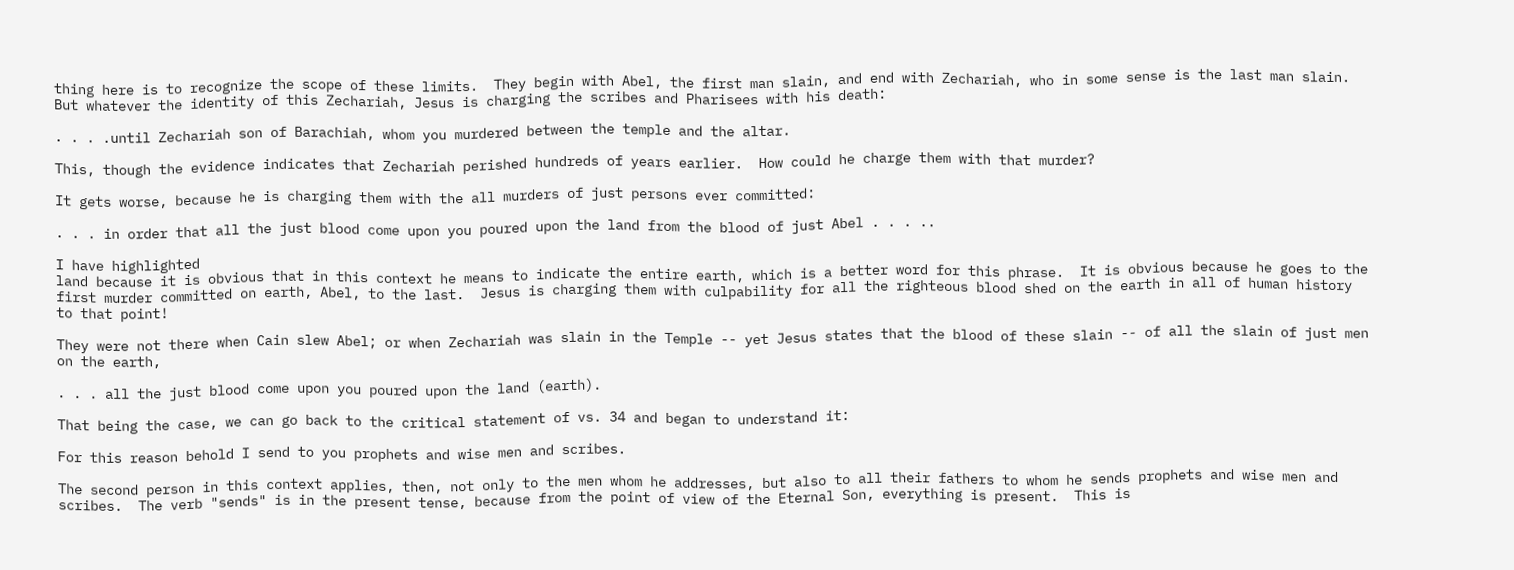thing here is to recognize the scope of these limits.  They begin with Abel, the first man slain, and end with Zechariah, who in some sense is the last man slain.  But whatever the identity of this Zechariah, Jesus is charging the scribes and Pharisees with his death:

. . . .until Zechariah son of Barachiah, whom you murdered between the temple and the altar.

This, though the evidence indicates that Zechariah perished hundreds of years earlier.  How could he charge them with that murder?

It gets worse, because he is charging them with the all murders of just persons ever committed:

. . . in order that all the just blood come upon you poured upon the land from the blood of just Abel . . . ..

I have highlighted
land because it is obvious that in this context he means to indicate the entire earth, which is a better word for this phrase.  It is obvious because he goes to the first murder committed on earth, Abel, to the last.  Jesus is charging them with culpability for all the righteous blood shed on the earth in all of human history to that point!

They were not there when Cain slew Abel; or when Zechariah was slain in the Temple -- yet Jesus states that the blood of these slain -- of all the slain of just men on the earth,

. . . all the just blood come upon you poured upon the land (earth).

That being the case, we can go back to the critical statement of vs. 34 and began to understand it:

For this reason behold I send to you prophets and wise men and scribes.

The second person in this context applies, then, not only to the men whom he addresses, but also to all their fathers to whom he sends prophets and wise men and scribes.  The verb "sends" is in the present tense, because from the point of view of the Eternal Son, everything is present.  This is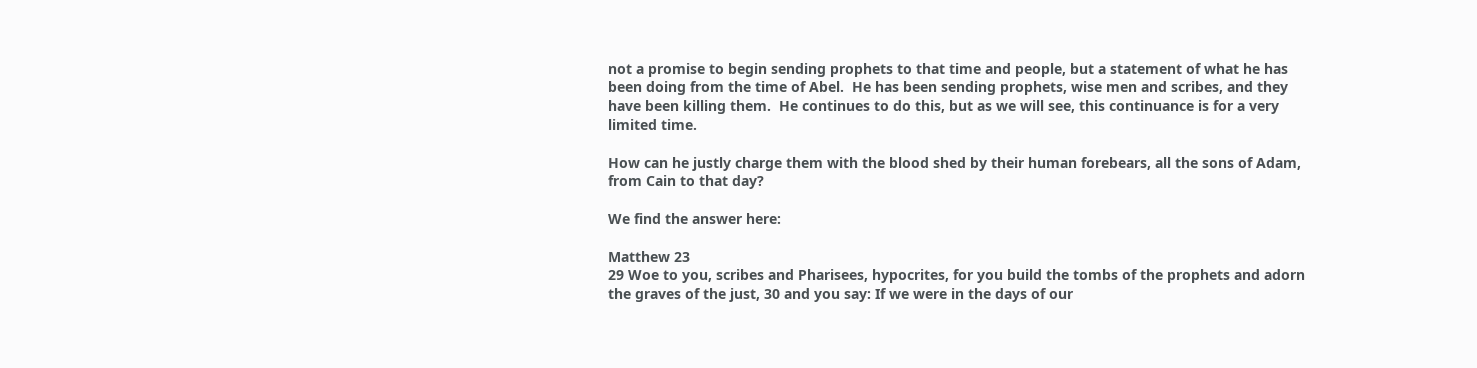not a promise to begin sending prophets to that time and people, but a statement of what he has been doing from the time of Abel.  He has been sending prophets, wise men and scribes, and they have been killing them.  He continues to do this, but as we will see, this continuance is for a very limited time.

How can he justly charge them with the blood shed by their human forebears, all the sons of Adam, from Cain to that day?

We find the answer here:

Matthew 23
29 Woe to you, scribes and Pharisees, hypocrites, for you build the tombs of the prophets and adorn the graves of the just, 30 and you say: If we were in the days of our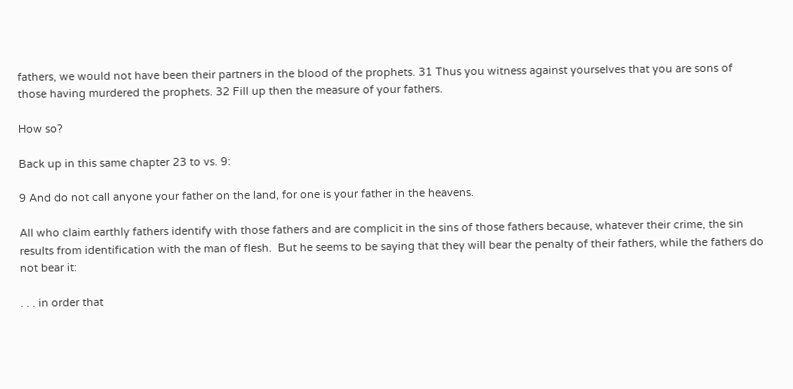fathers, we would not have been their partners in the blood of the prophets. 31 Thus you witness against yourselves that you are sons of those having murdered the prophets. 32 Fill up then the measure of your fathers.

How so?

Back up in this same chapter 23 to vs. 9:

9 And do not call anyone your father on the land, for one is your father in the heavens.

All who claim earthly fathers identify with those fathers and are complicit in the sins of those fathers because, whatever their crime, the sin results from identification with the man of flesh.  But he seems to be saying that they will bear the penalty of their fathers, while the fathers do not bear it:

. . . in order that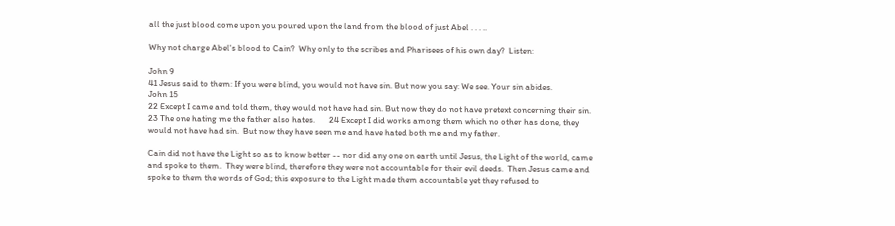all the just blood come upon you poured upon the land from the blood of just Abel . . . ..

Why not charge Abel's blood to Cain?  Why only to the scribes and Pharisees of his own day?  Listen:

John 9
41 Jesus said to them: If you were blind, you would not have sin. But now you say: We see. Your sin abides.
John 15
22 Except I came and told them, they would not have had sin. But now they do not have pretext concerning their sin. 23 The one hating me the father also hates.       24 Except I did works among them which no other has done, they would not have had sin.  But now they have seen me and have hated both me and my father.

Cain did not have the Light so as to know better -- nor did any one on earth until Jesus, the Light of the world, came and spoke to them.  They were blind, therefore they were not accountable for their evil deeds.  Then Jesus came and spoke to them the words of God; this exposure to the Light made them accountable yet they refused to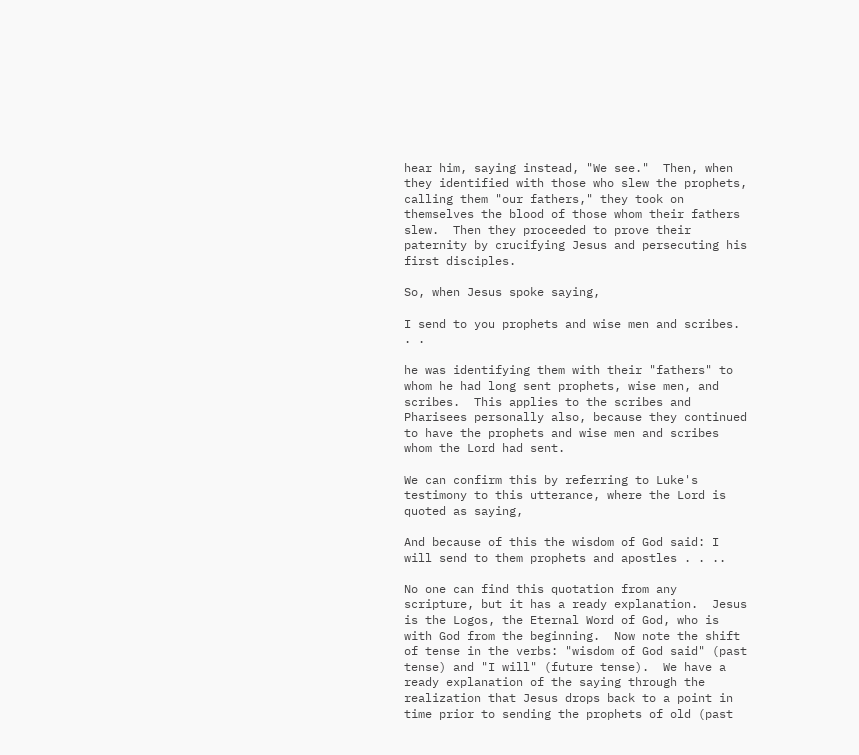hear him, saying instead, "We see."  Then, when they identified with those who slew the prophets, calling them "our fathers," they took on themselves the blood of those whom their fathers slew.  Then they proceeded to prove their paternity by crucifying Jesus and persecuting his first disciples.

So, when Jesus spoke saying,

I send to you prophets and wise men and scribes. . .

he was identifying them with their "fathers" to whom he had long sent prophets, wise men, and scribes.  This applies to the scribes and Pharisees personally also, because they continued to have the prophets and wise men and scribes  whom the Lord had sent.

We can confirm this by referring to Luke's testimony to this utterance, where the Lord is quoted as saying,

And because of this the wisdom of God said: I will send to them prophets and apostles . . ..

No one can find this quotation from any scripture, but it has a ready explanation.  Jesus is the Logos, the Eternal Word of God, who is with God from the beginning.  Now note the shift of tense in the verbs: "wisdom of God said" (past tense) and "I will" (future tense).  We have a ready explanation of the saying through the realization that Jesus drops back to a point in time prior to sending the prophets of old (past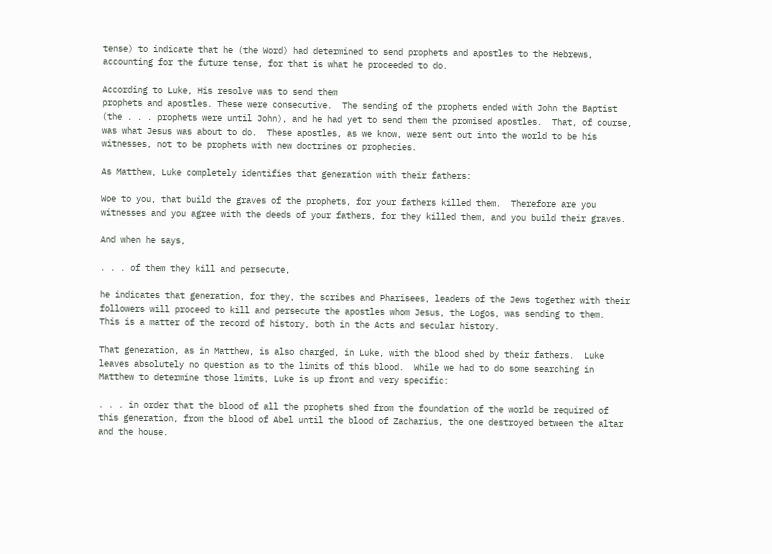tense) to indicate that he (the Word) had determined to send prophets and apostles to the Hebrews, accounting for the future tense, for that is what he proceeded to do.

According to Luke, His resolve was to send them
prophets and apostles. These were consecutive.  The sending of the prophets ended with John the Baptist (the . . . prophets were until John), and he had yet to send them the promised apostles.  That, of course, was what Jesus was about to do.  These apostles, as we know, were sent out into the world to be his witnesses, not to be prophets with new doctrines or prophecies.

As Matthew, Luke completely identifies that generation with their fathers:

Woe to you, that build the graves of the prophets, for your fathers killed them.  Therefore are you witnesses and you agree with the deeds of your fathers, for they killed them, and you build their graves.

And when he says,

. . . of them they kill and persecute,

he indicates that generation, for they, the scribes and Pharisees, leaders of the Jews together with their followers will proceed to kill and persecute the apostles whom Jesus, the Logos, was sending to them.  This is a matter of the record of history, both in the Acts and secular history.

That generation, as in Matthew, is also charged, in Luke, with the blood shed by their fathers.  Luke leaves absolutely no question as to the limits of this blood.  While we had to do some searching in Matthew to determine those limits, Luke is up front and very specific:

. . . in order that the blood of all the prophets shed from the foundation of the world be required of this generation, from the blood of Abel until the blood of Zacharius, the one destroyed between the altar and the house.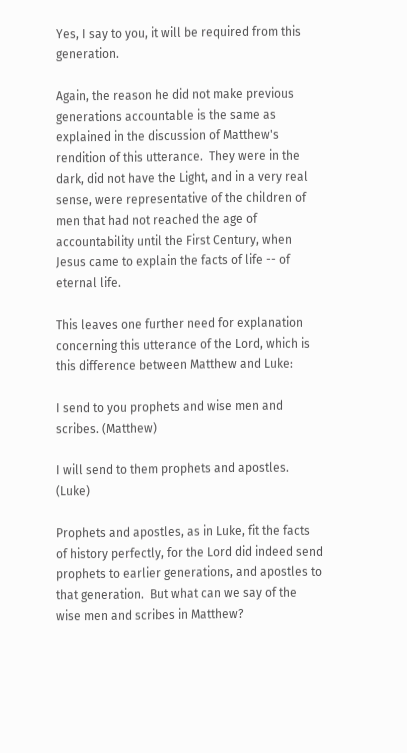Yes, I say to you, it will be required from this generation.

Again, the reason he did not make previous generations accountable is the same as explained in the discussion of Matthew's rendition of this utterance.  They were in the dark, did not have the Light, and in a very real sense, were representative of the children of men that had not reached the age of accountability until the First Century, when Jesus came to explain the facts of life -- of eternal life.

This leaves one further need for explanation concerning this utterance of the Lord, which is this difference between Matthew and Luke:

I send to you prophets and wise men and scribes. (Matthew)

I will send to them prophets and apostles. (Luke)

Prophets and apostles, as in Luke, fit the facts of history perfectly, for the Lord did indeed send prophets to earlier generations, and apostles to that generation.  But what can we say of the wise men and scribes in Matthew?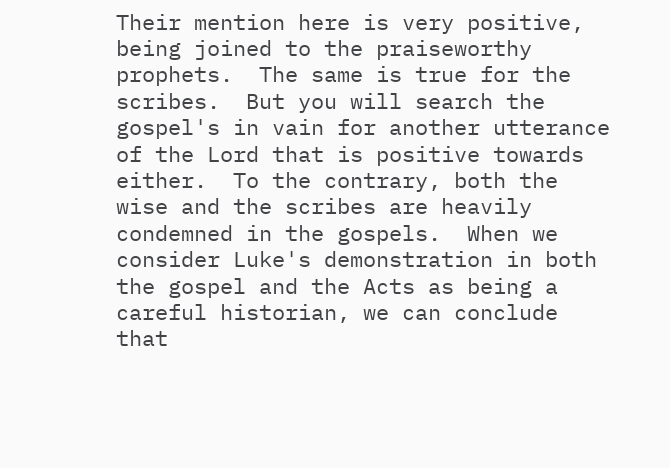Their mention here is very positive, being joined to the praiseworthy prophets.  The same is true for the scribes.  But you will search the gospel's in vain for another utterance of the Lord that is positive towards either.  To the contrary, both the wise and the scribes are heavily condemned in the gospels.  When we consider Luke's demonstration in both the gospel and the Acts as being a careful historian, we can conclude that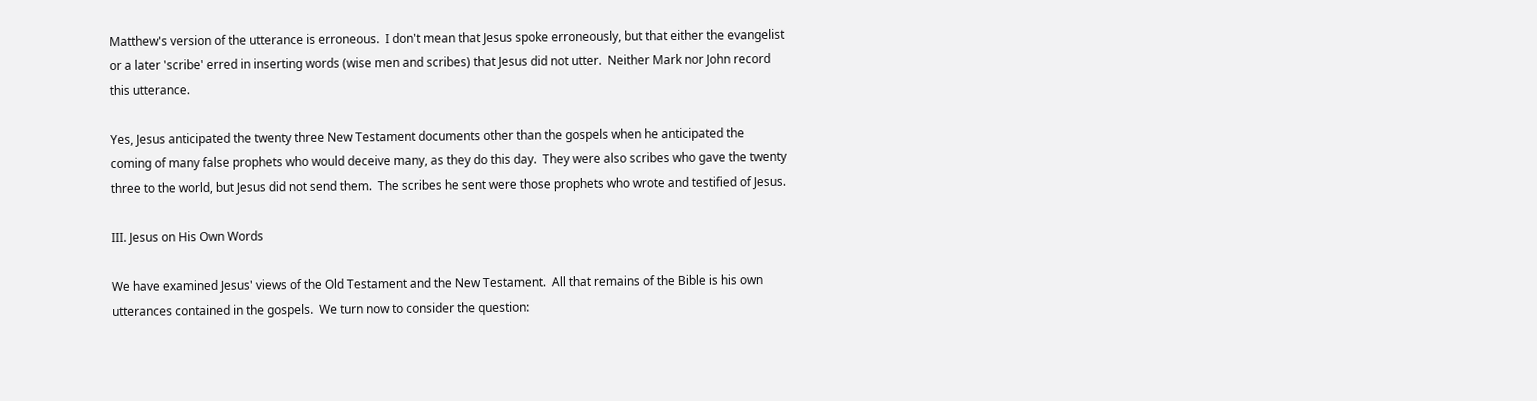Matthew's version of the utterance is erroneous.  I don't mean that Jesus spoke erroneously, but that either the evangelist or a later 'scribe' erred in inserting words (wise men and scribes) that Jesus did not utter.  Neither Mark nor John record this utterance.

Yes, Jesus anticipated the twenty three New Testament documents other than the gospels when he anticipated the coming of many false prophets who would deceive many, as they do this day.  They were also scribes who gave the twenty three to the world, but Jesus did not send them.  The scribes he sent were those prophets who wrote and testified of Jesus.

III. Jesus on His Own Words

We have examined Jesus' views of the Old Testament and the New Testament.  All that remains of the Bible is his own utterances contained in the gospels.  We turn now to consider the question: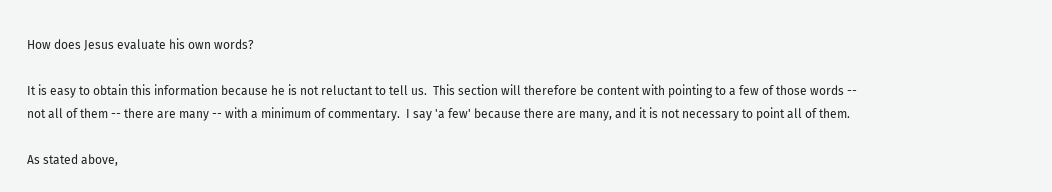How does Jesus evaluate his own words?

It is easy to obtain this information because he is not reluctant to tell us.  This section will therefore be content with pointing to a few of those words -- not all of them -- there are many -- with a minimum of commentary.  I say 'a few' because there are many, and it is not necessary to point all of them.

As stated above,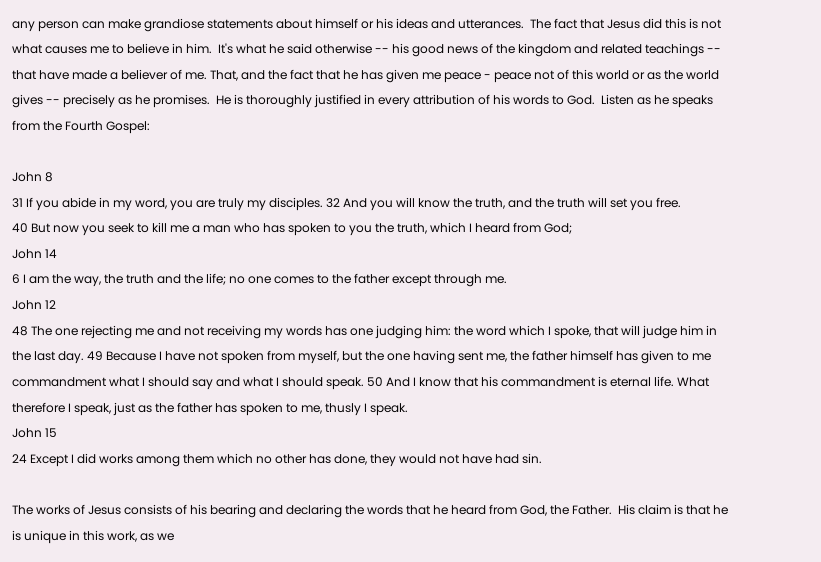any person can make grandiose statements about himself or his ideas and utterances.  The fact that Jesus did this is not what causes me to believe in him.  It's what he said otherwise -- his good news of the kingdom and related teachings -- that have made a believer of me. That, and the fact that he has given me peace - peace not of this world or as the world gives -- precisely as he promises.  He is thoroughly justified in every attribution of his words to God.  Listen as he speaks from the Fourth Gospel:

John 8
31 If you abide in my word, you are truly my disciples. 32 And you will know the truth, and the truth will set you free.
40 But now you seek to kill me a man who has spoken to you the truth, which I heard from God;
John 14
6 I am the way, the truth and the life; no one comes to the father except through me.
John 12
48 The one rejecting me and not receiving my words has one judging him: the word which I spoke, that will judge him in the last day. 49 Because I have not spoken from myself, but the one having sent me, the father himself has given to me commandment what I should say and what I should speak. 50 And I know that his commandment is eternal life. What therefore I speak, just as the father has spoken to me, thusly I speak.
John 15
24 Except I did works among them which no other has done, they would not have had sin.

The works of Jesus consists of his bearing and declaring the words that he heard from God, the Father.  His claim is that he is unique in this work, as we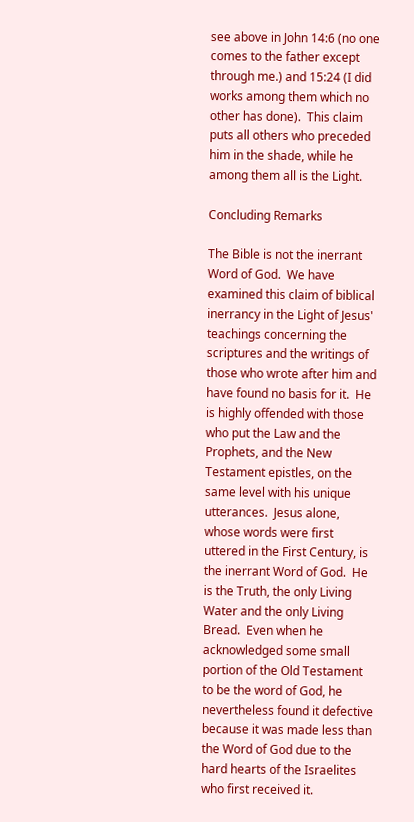see above in John 14:6 (no one comes to the father except through me.) and 15:24 (I did works among them which no other has done).  This claim puts all others who preceded him in the shade, while he among them all is the Light.

Concluding Remarks

The Bible is not the inerrant Word of God.  We have examined this claim of biblical inerrancy in the Light of Jesus' teachings concerning the scriptures and the writings of those who wrote after him and have found no basis for it.  He is highly offended with those who put the Law and the Prophets, and the New Testament epistles, on the same level with his unique utterances.  Jesus alone, whose words were first uttered in the First Century, is the inerrant Word of God.  He is the Truth, the only Living Water and the only Living Bread.  Even when he acknowledged some small portion of the Old Testament to be the word of God, he nevertheless found it defective because it was made less than the Word of God due to the hard hearts of the Israelites who first received it.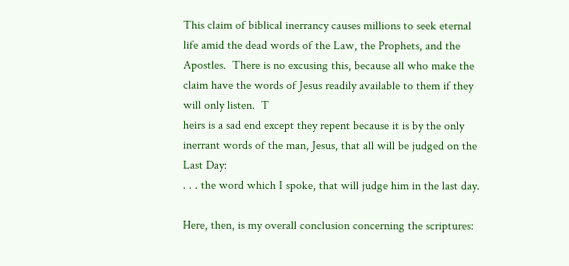This claim of biblical inerrancy causes millions to seek eternal life amid the dead words of the Law, the Prophets, and the Apostles.  There is no excusing this, because all who make the claim have the words of Jesus readily available to them if they will only listen.  T
heirs is a sad end except they repent because it is by the only inerrant words of the man, Jesus, that all will be judged on the Last Day:
. . . the word which I spoke, that will judge him in the last day.

Here, then, is my overall conclusion concerning the scriptures: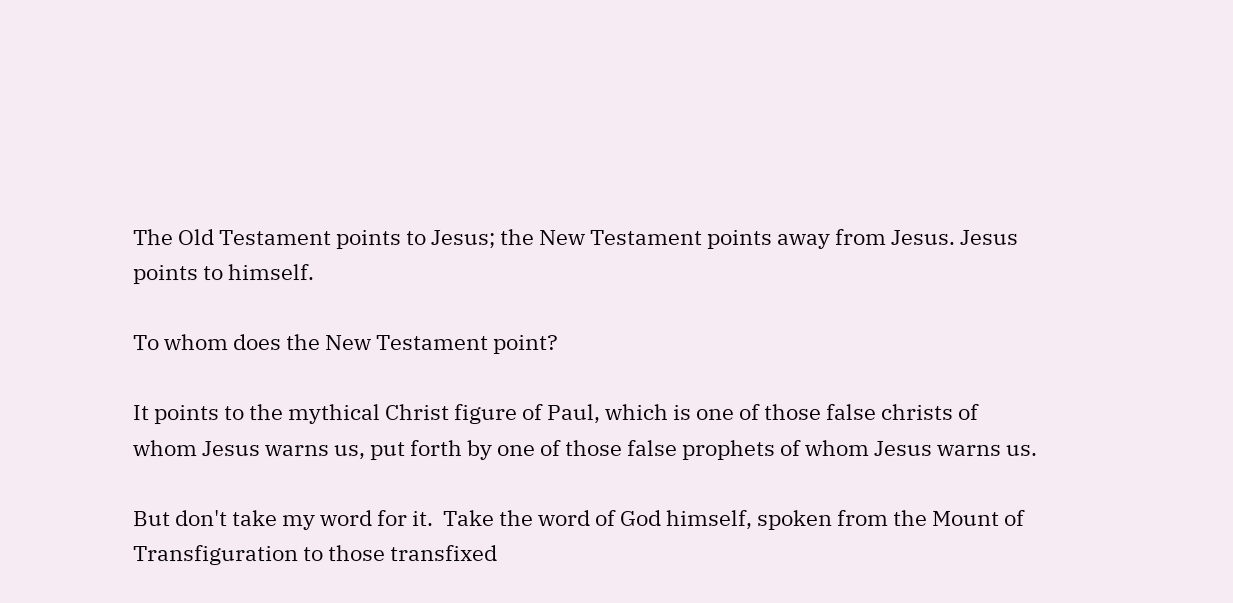The Old Testament points to Jesus; the New Testament points away from Jesus. Jesus points to himself.

To whom does the New Testament point?

It points to the mythical Christ figure of Paul, which is one of those false christs of whom Jesus warns us, put forth by one of those false prophets of whom Jesus warns us.

But don't take my word for it.  Take the word of God himself, spoken from the Mount of Transfiguration to those transfixed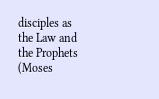disciples as the Law and the Prophets (Moses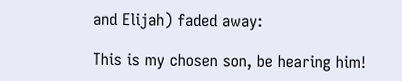and Elijah) faded away:

This is my chosen son, be hearing him!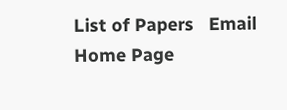List of Papers   Email   Home Page